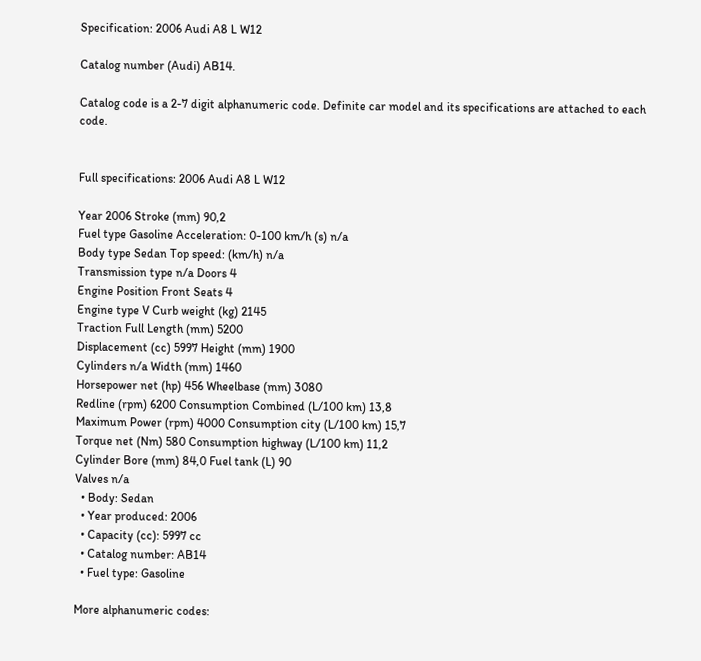Specification: 2006 Audi A8 L W12

Catalog number (Audi) AB14.

Catalog code is a 2-7 digit alphanumeric code. Definite car model and its specifications are attached to each code.


Full specifications: 2006 Audi A8 L W12

Year 2006 Stroke (mm) 90,2
Fuel type Gasoline Acceleration: 0-100 km/h (s) n/a
Body type Sedan Top speed: (km/h) n/a
Transmission type n/a Doors 4
Engine Position Front Seats 4
Engine type V Curb weight (kg) 2145
Traction Full Length (mm) 5200
Displacement (cc) 5997 Height (mm) 1900
Cylinders n/a Width (mm) 1460
Horsepower net (hp) 456 Wheelbase (mm) 3080
Redline (rpm) 6200 Consumption Combined (L/100 km) 13,8
Maximum Power (rpm) 4000 Consumption city (L/100 km) 15,7
Torque net (Nm) 580 Consumption highway (L/100 km) 11,2
Cylinder Bore (mm) 84,0 Fuel tank (L) 90
Valves n/a
  • Body: Sedan
  • Year produced: 2006
  • Capacity (cc): 5997 cc
  • Catalog number: AB14
  • Fuel type: Gasoline

More alphanumeric codes: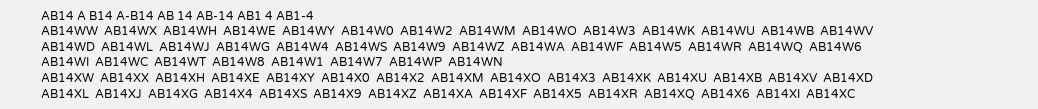AB14 A B14 A-B14 AB 14 AB-14 AB1 4 AB1-4
AB14WW  AB14WX  AB14WH  AB14WE  AB14WY  AB14W0  AB14W2  AB14WM  AB14WO  AB14W3  AB14WK  AB14WU  AB14WB  AB14WV  AB14WD  AB14WL  AB14WJ  AB14WG  AB14W4  AB14WS  AB14W9  AB14WZ  AB14WA  AB14WF  AB14W5  AB14WR  AB14WQ  AB14W6  AB14WI  AB14WC  AB14WT  AB14W8  AB14W1  AB14W7  AB14WP  AB14WN
AB14XW  AB14XX  AB14XH  AB14XE  AB14XY  AB14X0  AB14X2  AB14XM  AB14XO  AB14X3  AB14XK  AB14XU  AB14XB  AB14XV  AB14XD  AB14XL  AB14XJ  AB14XG  AB14X4  AB14XS  AB14X9  AB14XZ  AB14XA  AB14XF  AB14X5  AB14XR  AB14XQ  AB14X6  AB14XI  AB14XC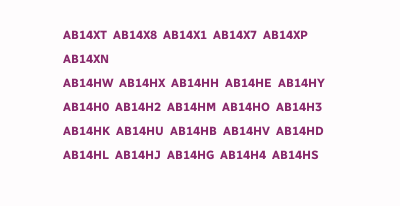AB14XT  AB14X8  AB14X1  AB14X7  AB14XP  AB14XN
AB14HW  AB14HX  AB14HH  AB14HE  AB14HY  AB14H0  AB14H2  AB14HM  AB14HO  AB14H3  AB14HK  AB14HU  AB14HB  AB14HV  AB14HD  AB14HL  AB14HJ  AB14HG  AB14H4  AB14HS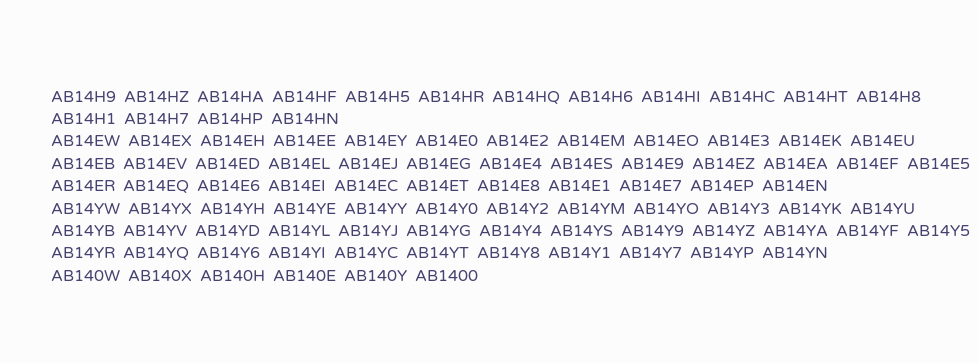AB14H9  AB14HZ  AB14HA  AB14HF  AB14H5  AB14HR  AB14HQ  AB14H6  AB14HI  AB14HC  AB14HT  AB14H8  AB14H1  AB14H7  AB14HP  AB14HN
AB14EW  AB14EX  AB14EH  AB14EE  AB14EY  AB14E0  AB14E2  AB14EM  AB14EO  AB14E3  AB14EK  AB14EU  AB14EB  AB14EV  AB14ED  AB14EL  AB14EJ  AB14EG  AB14E4  AB14ES  AB14E9  AB14EZ  AB14EA  AB14EF  AB14E5  AB14ER  AB14EQ  AB14E6  AB14EI  AB14EC  AB14ET  AB14E8  AB14E1  AB14E7  AB14EP  AB14EN
AB14YW  AB14YX  AB14YH  AB14YE  AB14YY  AB14Y0  AB14Y2  AB14YM  AB14YO  AB14Y3  AB14YK  AB14YU  AB14YB  AB14YV  AB14YD  AB14YL  AB14YJ  AB14YG  AB14Y4  AB14YS  AB14Y9  AB14YZ  AB14YA  AB14YF  AB14Y5  AB14YR  AB14YQ  AB14Y6  AB14YI  AB14YC  AB14YT  AB14Y8  AB14Y1  AB14Y7  AB14YP  AB14YN
AB140W  AB140X  AB140H  AB140E  AB140Y  AB1400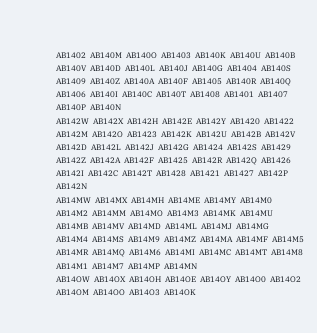AB1402  AB140M  AB140O  AB1403  AB140K  AB140U  AB140B  AB140V  AB140D  AB140L  AB140J  AB140G  AB1404  AB140S  AB1409  AB140Z  AB140A  AB140F  AB1405  AB140R  AB140Q  AB1406  AB140I  AB140C  AB140T  AB1408  AB1401  AB1407  AB140P  AB140N
AB142W  AB142X  AB142H  AB142E  AB142Y  AB1420  AB1422  AB142M  AB142O  AB1423  AB142K  AB142U  AB142B  AB142V  AB142D  AB142L  AB142J  AB142G  AB1424  AB142S  AB1429  AB142Z  AB142A  AB142F  AB1425  AB142R  AB142Q  AB1426  AB142I  AB142C  AB142T  AB1428  AB1421  AB1427  AB142P  AB142N
AB14MW  AB14MX  AB14MH  AB14ME  AB14MY  AB14M0  AB14M2  AB14MM  AB14MO  AB14M3  AB14MK  AB14MU  AB14MB  AB14MV  AB14MD  AB14ML  AB14MJ  AB14MG  AB14M4  AB14MS  AB14M9  AB14MZ  AB14MA  AB14MF  AB14M5  AB14MR  AB14MQ  AB14M6  AB14MI  AB14MC  AB14MT  AB14M8  AB14M1  AB14M7  AB14MP  AB14MN
AB14OW  AB14OX  AB14OH  AB14OE  AB14OY  AB14O0  AB14O2  AB14OM  AB14OO  AB14O3  AB14OK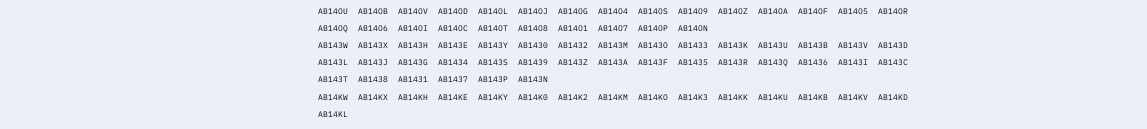AB14OU  AB14OB  AB14OV  AB14OD  AB14OL  AB14OJ  AB14OG  AB14O4  AB14OS  AB14O9  AB14OZ  AB14OA  AB14OF  AB14O5  AB14OR  AB14OQ  AB14O6  AB14OI  AB14OC  AB14OT  AB14O8  AB14O1  AB14O7  AB14OP  AB14ON
AB143W  AB143X  AB143H  AB143E  AB143Y  AB1430  AB1432  AB143M  AB143O  AB1433  AB143K  AB143U  AB143B  AB143V  AB143D  AB143L  AB143J  AB143G  AB1434  AB143S  AB1439  AB143Z  AB143A  AB143F  AB1435  AB143R  AB143Q  AB1436  AB143I  AB143C  AB143T  AB1438  AB1431  AB1437  AB143P  AB143N
AB14KW  AB14KX  AB14KH  AB14KE  AB14KY  AB14K0  AB14K2  AB14KM  AB14KO  AB14K3  AB14KK  AB14KU  AB14KB  AB14KV  AB14KD  AB14KL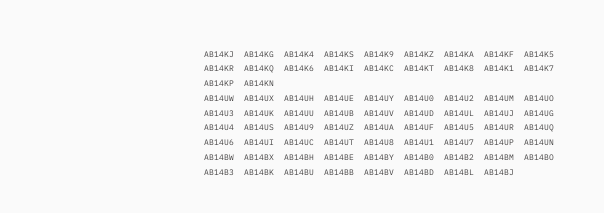AB14KJ  AB14KG  AB14K4  AB14KS  AB14K9  AB14KZ  AB14KA  AB14KF  AB14K5  AB14KR  AB14KQ  AB14K6  AB14KI  AB14KC  AB14KT  AB14K8  AB14K1  AB14K7  AB14KP  AB14KN
AB14UW  AB14UX  AB14UH  AB14UE  AB14UY  AB14U0  AB14U2  AB14UM  AB14UO  AB14U3  AB14UK  AB14UU  AB14UB  AB14UV  AB14UD  AB14UL  AB14UJ  AB14UG  AB14U4  AB14US  AB14U9  AB14UZ  AB14UA  AB14UF  AB14U5  AB14UR  AB14UQ  AB14U6  AB14UI  AB14UC  AB14UT  AB14U8  AB14U1  AB14U7  AB14UP  AB14UN
AB14BW  AB14BX  AB14BH  AB14BE  AB14BY  AB14B0  AB14B2  AB14BM  AB14BO  AB14B3  AB14BK  AB14BU  AB14BB  AB14BV  AB14BD  AB14BL  AB14BJ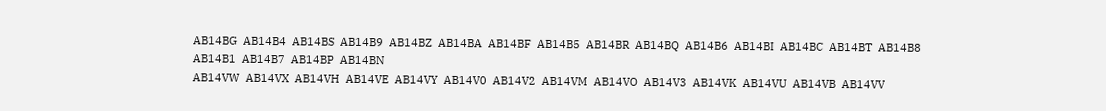AB14BG  AB14B4  AB14BS  AB14B9  AB14BZ  AB14BA  AB14BF  AB14B5  AB14BR  AB14BQ  AB14B6  AB14BI  AB14BC  AB14BT  AB14B8  AB14B1  AB14B7  AB14BP  AB14BN
AB14VW  AB14VX  AB14VH  AB14VE  AB14VY  AB14V0  AB14V2  AB14VM  AB14VO  AB14V3  AB14VK  AB14VU  AB14VB  AB14VV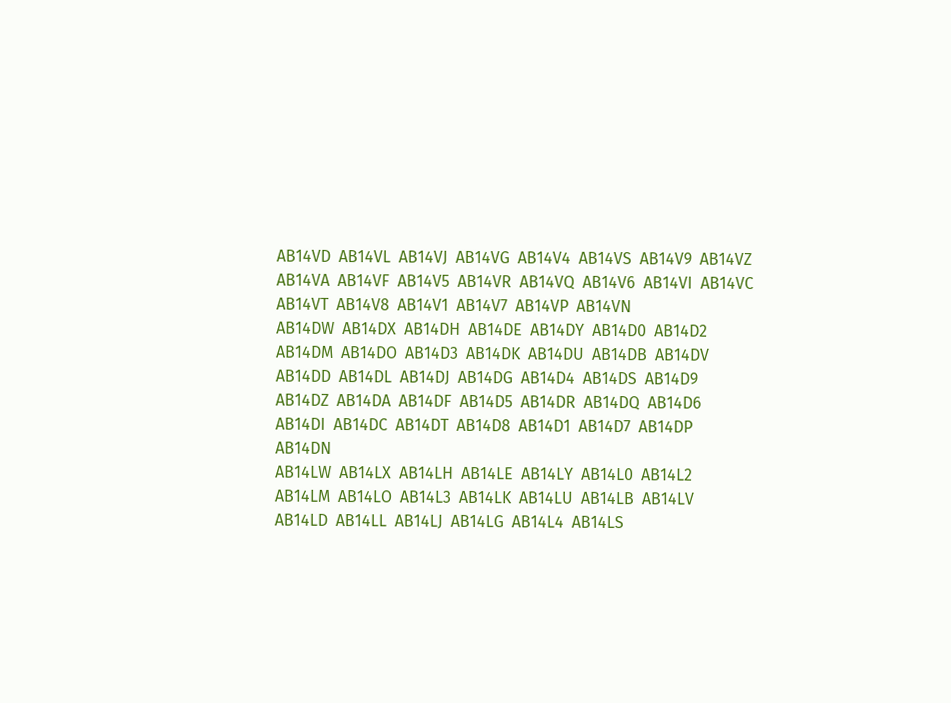AB14VD  AB14VL  AB14VJ  AB14VG  AB14V4  AB14VS  AB14V9  AB14VZ  AB14VA  AB14VF  AB14V5  AB14VR  AB14VQ  AB14V6  AB14VI  AB14VC  AB14VT  AB14V8  AB14V1  AB14V7  AB14VP  AB14VN
AB14DW  AB14DX  AB14DH  AB14DE  AB14DY  AB14D0  AB14D2  AB14DM  AB14DO  AB14D3  AB14DK  AB14DU  AB14DB  AB14DV  AB14DD  AB14DL  AB14DJ  AB14DG  AB14D4  AB14DS  AB14D9  AB14DZ  AB14DA  AB14DF  AB14D5  AB14DR  AB14DQ  AB14D6  AB14DI  AB14DC  AB14DT  AB14D8  AB14D1  AB14D7  AB14DP  AB14DN
AB14LW  AB14LX  AB14LH  AB14LE  AB14LY  AB14L0  AB14L2  AB14LM  AB14LO  AB14L3  AB14LK  AB14LU  AB14LB  AB14LV  AB14LD  AB14LL  AB14LJ  AB14LG  AB14L4  AB14LS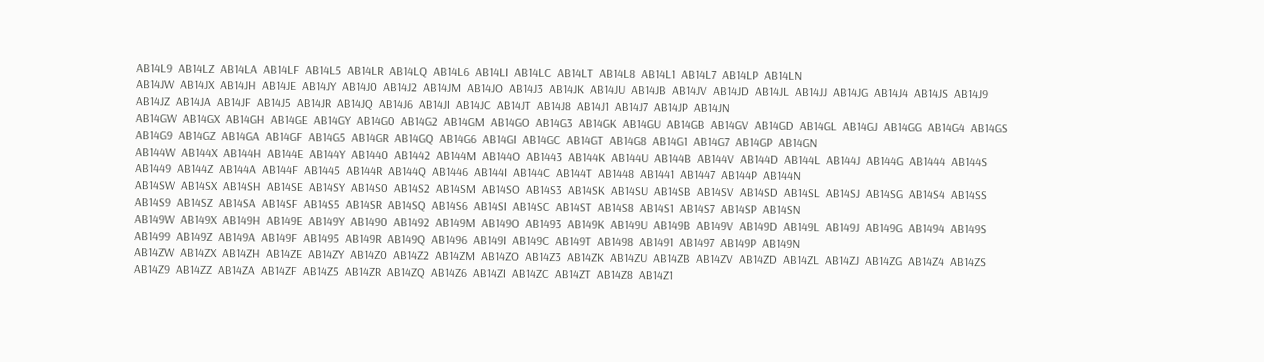AB14L9  AB14LZ  AB14LA  AB14LF  AB14L5  AB14LR  AB14LQ  AB14L6  AB14LI  AB14LC  AB14LT  AB14L8  AB14L1  AB14L7  AB14LP  AB14LN
AB14JW  AB14JX  AB14JH  AB14JE  AB14JY  AB14J0  AB14J2  AB14JM  AB14JO  AB14J3  AB14JK  AB14JU  AB14JB  AB14JV  AB14JD  AB14JL  AB14JJ  AB14JG  AB14J4  AB14JS  AB14J9  AB14JZ  AB14JA  AB14JF  AB14J5  AB14JR  AB14JQ  AB14J6  AB14JI  AB14JC  AB14JT  AB14J8  AB14J1  AB14J7  AB14JP  AB14JN
AB14GW  AB14GX  AB14GH  AB14GE  AB14GY  AB14G0  AB14G2  AB14GM  AB14GO  AB14G3  AB14GK  AB14GU  AB14GB  AB14GV  AB14GD  AB14GL  AB14GJ  AB14GG  AB14G4  AB14GS  AB14G9  AB14GZ  AB14GA  AB14GF  AB14G5  AB14GR  AB14GQ  AB14G6  AB14GI  AB14GC  AB14GT  AB14G8  AB14G1  AB14G7  AB14GP  AB14GN
AB144W  AB144X  AB144H  AB144E  AB144Y  AB1440  AB1442  AB144M  AB144O  AB1443  AB144K  AB144U  AB144B  AB144V  AB144D  AB144L  AB144J  AB144G  AB1444  AB144S  AB1449  AB144Z  AB144A  AB144F  AB1445  AB144R  AB144Q  AB1446  AB144I  AB144C  AB144T  AB1448  AB1441  AB1447  AB144P  AB144N
AB14SW  AB14SX  AB14SH  AB14SE  AB14SY  AB14S0  AB14S2  AB14SM  AB14SO  AB14S3  AB14SK  AB14SU  AB14SB  AB14SV  AB14SD  AB14SL  AB14SJ  AB14SG  AB14S4  AB14SS  AB14S9  AB14SZ  AB14SA  AB14SF  AB14S5  AB14SR  AB14SQ  AB14S6  AB14SI  AB14SC  AB14ST  AB14S8  AB14S1  AB14S7  AB14SP  AB14SN
AB149W  AB149X  AB149H  AB149E  AB149Y  AB1490  AB1492  AB149M  AB149O  AB1493  AB149K  AB149U  AB149B  AB149V  AB149D  AB149L  AB149J  AB149G  AB1494  AB149S  AB1499  AB149Z  AB149A  AB149F  AB1495  AB149R  AB149Q  AB1496  AB149I  AB149C  AB149T  AB1498  AB1491  AB1497  AB149P  AB149N
AB14ZW  AB14ZX  AB14ZH  AB14ZE  AB14ZY  AB14Z0  AB14Z2  AB14ZM  AB14ZO  AB14Z3  AB14ZK  AB14ZU  AB14ZB  AB14ZV  AB14ZD  AB14ZL  AB14ZJ  AB14ZG  AB14Z4  AB14ZS  AB14Z9  AB14ZZ  AB14ZA  AB14ZF  AB14Z5  AB14ZR  AB14ZQ  AB14Z6  AB14ZI  AB14ZC  AB14ZT  AB14Z8  AB14Z1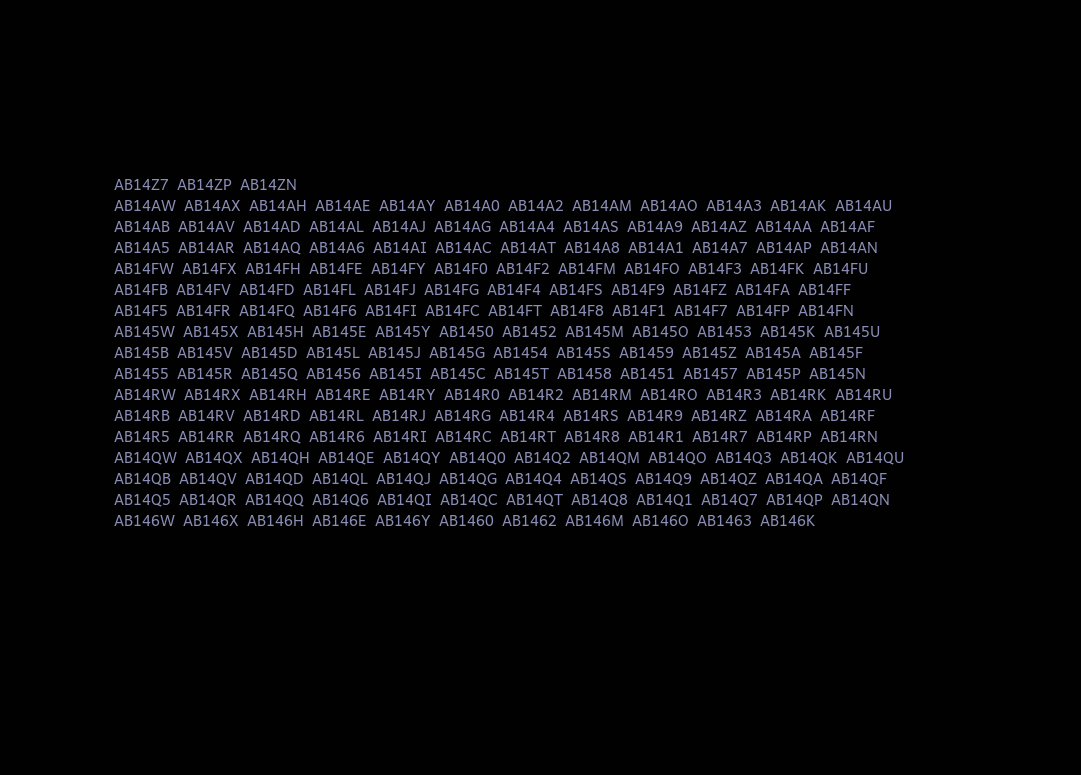AB14Z7  AB14ZP  AB14ZN
AB14AW  AB14AX  AB14AH  AB14AE  AB14AY  AB14A0  AB14A2  AB14AM  AB14AO  AB14A3  AB14AK  AB14AU  AB14AB  AB14AV  AB14AD  AB14AL  AB14AJ  AB14AG  AB14A4  AB14AS  AB14A9  AB14AZ  AB14AA  AB14AF  AB14A5  AB14AR  AB14AQ  AB14A6  AB14AI  AB14AC  AB14AT  AB14A8  AB14A1  AB14A7  AB14AP  AB14AN
AB14FW  AB14FX  AB14FH  AB14FE  AB14FY  AB14F0  AB14F2  AB14FM  AB14FO  AB14F3  AB14FK  AB14FU  AB14FB  AB14FV  AB14FD  AB14FL  AB14FJ  AB14FG  AB14F4  AB14FS  AB14F9  AB14FZ  AB14FA  AB14FF  AB14F5  AB14FR  AB14FQ  AB14F6  AB14FI  AB14FC  AB14FT  AB14F8  AB14F1  AB14F7  AB14FP  AB14FN
AB145W  AB145X  AB145H  AB145E  AB145Y  AB1450  AB1452  AB145M  AB145O  AB1453  AB145K  AB145U  AB145B  AB145V  AB145D  AB145L  AB145J  AB145G  AB1454  AB145S  AB1459  AB145Z  AB145A  AB145F  AB1455  AB145R  AB145Q  AB1456  AB145I  AB145C  AB145T  AB1458  AB1451  AB1457  AB145P  AB145N
AB14RW  AB14RX  AB14RH  AB14RE  AB14RY  AB14R0  AB14R2  AB14RM  AB14RO  AB14R3  AB14RK  AB14RU  AB14RB  AB14RV  AB14RD  AB14RL  AB14RJ  AB14RG  AB14R4  AB14RS  AB14R9  AB14RZ  AB14RA  AB14RF  AB14R5  AB14RR  AB14RQ  AB14R6  AB14RI  AB14RC  AB14RT  AB14R8  AB14R1  AB14R7  AB14RP  AB14RN
AB14QW  AB14QX  AB14QH  AB14QE  AB14QY  AB14Q0  AB14Q2  AB14QM  AB14QO  AB14Q3  AB14QK  AB14QU  AB14QB  AB14QV  AB14QD  AB14QL  AB14QJ  AB14QG  AB14Q4  AB14QS  AB14Q9  AB14QZ  AB14QA  AB14QF  AB14Q5  AB14QR  AB14QQ  AB14Q6  AB14QI  AB14QC  AB14QT  AB14Q8  AB14Q1  AB14Q7  AB14QP  AB14QN
AB146W  AB146X  AB146H  AB146E  AB146Y  AB1460  AB1462  AB146M  AB146O  AB1463  AB146K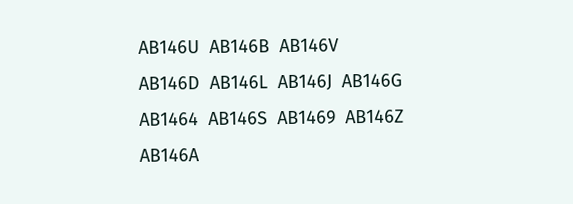AB146U  AB146B  AB146V  AB146D  AB146L  AB146J  AB146G  AB1464  AB146S  AB1469  AB146Z  AB146A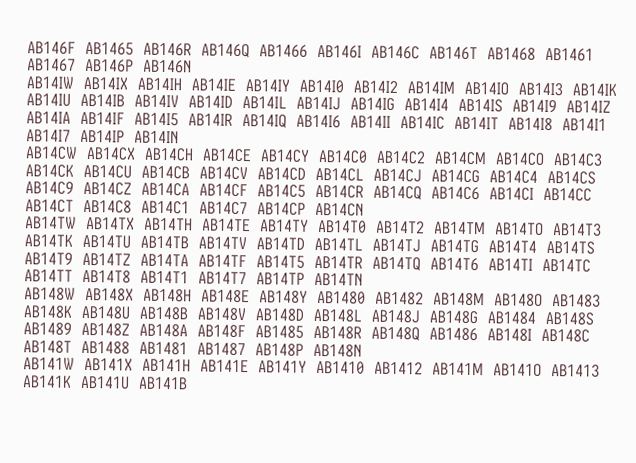AB146F  AB1465  AB146R  AB146Q  AB1466  AB146I  AB146C  AB146T  AB1468  AB1461  AB1467  AB146P  AB146N
AB14IW  AB14IX  AB14IH  AB14IE  AB14IY  AB14I0  AB14I2  AB14IM  AB14IO  AB14I3  AB14IK  AB14IU  AB14IB  AB14IV  AB14ID  AB14IL  AB14IJ  AB14IG  AB14I4  AB14IS  AB14I9  AB14IZ  AB14IA  AB14IF  AB14I5  AB14IR  AB14IQ  AB14I6  AB14II  AB14IC  AB14IT  AB14I8  AB14I1  AB14I7  AB14IP  AB14IN
AB14CW  AB14CX  AB14CH  AB14CE  AB14CY  AB14C0  AB14C2  AB14CM  AB14CO  AB14C3  AB14CK  AB14CU  AB14CB  AB14CV  AB14CD  AB14CL  AB14CJ  AB14CG  AB14C4  AB14CS  AB14C9  AB14CZ  AB14CA  AB14CF  AB14C5  AB14CR  AB14CQ  AB14C6  AB14CI  AB14CC  AB14CT  AB14C8  AB14C1  AB14C7  AB14CP  AB14CN
AB14TW  AB14TX  AB14TH  AB14TE  AB14TY  AB14T0  AB14T2  AB14TM  AB14TO  AB14T3  AB14TK  AB14TU  AB14TB  AB14TV  AB14TD  AB14TL  AB14TJ  AB14TG  AB14T4  AB14TS  AB14T9  AB14TZ  AB14TA  AB14TF  AB14T5  AB14TR  AB14TQ  AB14T6  AB14TI  AB14TC  AB14TT  AB14T8  AB14T1  AB14T7  AB14TP  AB14TN
AB148W  AB148X  AB148H  AB148E  AB148Y  AB1480  AB1482  AB148M  AB148O  AB1483  AB148K  AB148U  AB148B  AB148V  AB148D  AB148L  AB148J  AB148G  AB1484  AB148S  AB1489  AB148Z  AB148A  AB148F  AB1485  AB148R  AB148Q  AB1486  AB148I  AB148C  AB148T  AB1488  AB1481  AB1487  AB148P  AB148N
AB141W  AB141X  AB141H  AB141E  AB141Y  AB1410  AB1412  AB141M  AB141O  AB1413  AB141K  AB141U  AB141B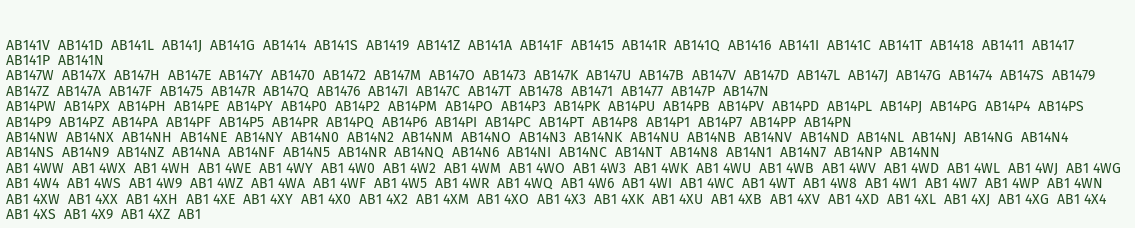AB141V  AB141D  AB141L  AB141J  AB141G  AB1414  AB141S  AB1419  AB141Z  AB141A  AB141F  AB1415  AB141R  AB141Q  AB1416  AB141I  AB141C  AB141T  AB1418  AB1411  AB1417  AB141P  AB141N
AB147W  AB147X  AB147H  AB147E  AB147Y  AB1470  AB1472  AB147M  AB147O  AB1473  AB147K  AB147U  AB147B  AB147V  AB147D  AB147L  AB147J  AB147G  AB1474  AB147S  AB1479  AB147Z  AB147A  AB147F  AB1475  AB147R  AB147Q  AB1476  AB147I  AB147C  AB147T  AB1478  AB1471  AB1477  AB147P  AB147N
AB14PW  AB14PX  AB14PH  AB14PE  AB14PY  AB14P0  AB14P2  AB14PM  AB14PO  AB14P3  AB14PK  AB14PU  AB14PB  AB14PV  AB14PD  AB14PL  AB14PJ  AB14PG  AB14P4  AB14PS  AB14P9  AB14PZ  AB14PA  AB14PF  AB14P5  AB14PR  AB14PQ  AB14P6  AB14PI  AB14PC  AB14PT  AB14P8  AB14P1  AB14P7  AB14PP  AB14PN
AB14NW  AB14NX  AB14NH  AB14NE  AB14NY  AB14N0  AB14N2  AB14NM  AB14NO  AB14N3  AB14NK  AB14NU  AB14NB  AB14NV  AB14ND  AB14NL  AB14NJ  AB14NG  AB14N4  AB14NS  AB14N9  AB14NZ  AB14NA  AB14NF  AB14N5  AB14NR  AB14NQ  AB14N6  AB14NI  AB14NC  AB14NT  AB14N8  AB14N1  AB14N7  AB14NP  AB14NN
AB1 4WW  AB1 4WX  AB1 4WH  AB1 4WE  AB1 4WY  AB1 4W0  AB1 4W2  AB1 4WM  AB1 4WO  AB1 4W3  AB1 4WK  AB1 4WU  AB1 4WB  AB1 4WV  AB1 4WD  AB1 4WL  AB1 4WJ  AB1 4WG  AB1 4W4  AB1 4WS  AB1 4W9  AB1 4WZ  AB1 4WA  AB1 4WF  AB1 4W5  AB1 4WR  AB1 4WQ  AB1 4W6  AB1 4WI  AB1 4WC  AB1 4WT  AB1 4W8  AB1 4W1  AB1 4W7  AB1 4WP  AB1 4WN
AB1 4XW  AB1 4XX  AB1 4XH  AB1 4XE  AB1 4XY  AB1 4X0  AB1 4X2  AB1 4XM  AB1 4XO  AB1 4X3  AB1 4XK  AB1 4XU  AB1 4XB  AB1 4XV  AB1 4XD  AB1 4XL  AB1 4XJ  AB1 4XG  AB1 4X4  AB1 4XS  AB1 4X9  AB1 4XZ  AB1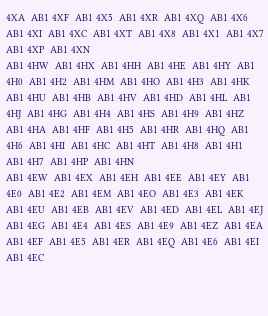4XA  AB1 4XF  AB1 4X5  AB1 4XR  AB1 4XQ  AB1 4X6  AB1 4XI  AB1 4XC  AB1 4XT  AB1 4X8  AB1 4X1  AB1 4X7  AB1 4XP  AB1 4XN
AB1 4HW  AB1 4HX  AB1 4HH  AB1 4HE  AB1 4HY  AB1 4H0  AB1 4H2  AB1 4HM  AB1 4HO  AB1 4H3  AB1 4HK  AB1 4HU  AB1 4HB  AB1 4HV  AB1 4HD  AB1 4HL  AB1 4HJ  AB1 4HG  AB1 4H4  AB1 4HS  AB1 4H9  AB1 4HZ  AB1 4HA  AB1 4HF  AB1 4H5  AB1 4HR  AB1 4HQ  AB1 4H6  AB1 4HI  AB1 4HC  AB1 4HT  AB1 4H8  AB1 4H1  AB1 4H7  AB1 4HP  AB1 4HN
AB1 4EW  AB1 4EX  AB1 4EH  AB1 4EE  AB1 4EY  AB1 4E0  AB1 4E2  AB1 4EM  AB1 4EO  AB1 4E3  AB1 4EK  AB1 4EU  AB1 4EB  AB1 4EV  AB1 4ED  AB1 4EL  AB1 4EJ  AB1 4EG  AB1 4E4  AB1 4ES  AB1 4E9  AB1 4EZ  AB1 4EA  AB1 4EF  AB1 4E5  AB1 4ER  AB1 4EQ  AB1 4E6  AB1 4EI  AB1 4EC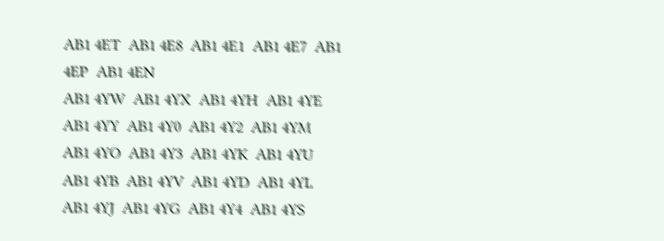AB1 4ET  AB1 4E8  AB1 4E1  AB1 4E7  AB1 4EP  AB1 4EN
AB1 4YW  AB1 4YX  AB1 4YH  AB1 4YE  AB1 4YY  AB1 4Y0  AB1 4Y2  AB1 4YM  AB1 4YO  AB1 4Y3  AB1 4YK  AB1 4YU  AB1 4YB  AB1 4YV  AB1 4YD  AB1 4YL  AB1 4YJ  AB1 4YG  AB1 4Y4  AB1 4YS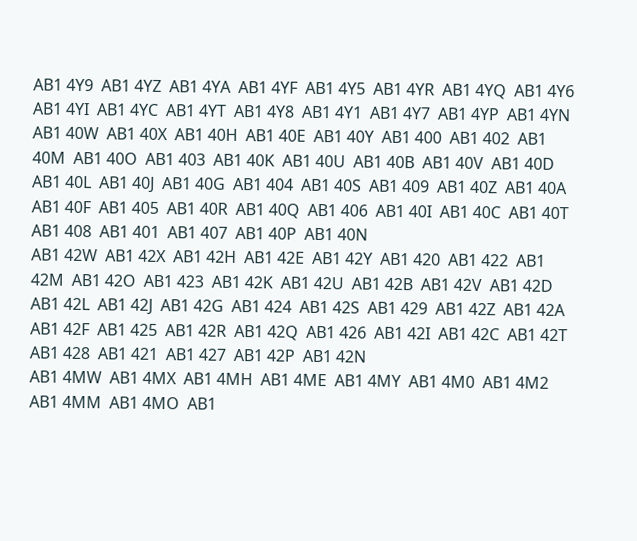AB1 4Y9  AB1 4YZ  AB1 4YA  AB1 4YF  AB1 4Y5  AB1 4YR  AB1 4YQ  AB1 4Y6  AB1 4YI  AB1 4YC  AB1 4YT  AB1 4Y8  AB1 4Y1  AB1 4Y7  AB1 4YP  AB1 4YN
AB1 40W  AB1 40X  AB1 40H  AB1 40E  AB1 40Y  AB1 400  AB1 402  AB1 40M  AB1 40O  AB1 403  AB1 40K  AB1 40U  AB1 40B  AB1 40V  AB1 40D  AB1 40L  AB1 40J  AB1 40G  AB1 404  AB1 40S  AB1 409  AB1 40Z  AB1 40A  AB1 40F  AB1 405  AB1 40R  AB1 40Q  AB1 406  AB1 40I  AB1 40C  AB1 40T  AB1 408  AB1 401  AB1 407  AB1 40P  AB1 40N
AB1 42W  AB1 42X  AB1 42H  AB1 42E  AB1 42Y  AB1 420  AB1 422  AB1 42M  AB1 42O  AB1 423  AB1 42K  AB1 42U  AB1 42B  AB1 42V  AB1 42D  AB1 42L  AB1 42J  AB1 42G  AB1 424  AB1 42S  AB1 429  AB1 42Z  AB1 42A  AB1 42F  AB1 425  AB1 42R  AB1 42Q  AB1 426  AB1 42I  AB1 42C  AB1 42T  AB1 428  AB1 421  AB1 427  AB1 42P  AB1 42N
AB1 4MW  AB1 4MX  AB1 4MH  AB1 4ME  AB1 4MY  AB1 4M0  AB1 4M2  AB1 4MM  AB1 4MO  AB1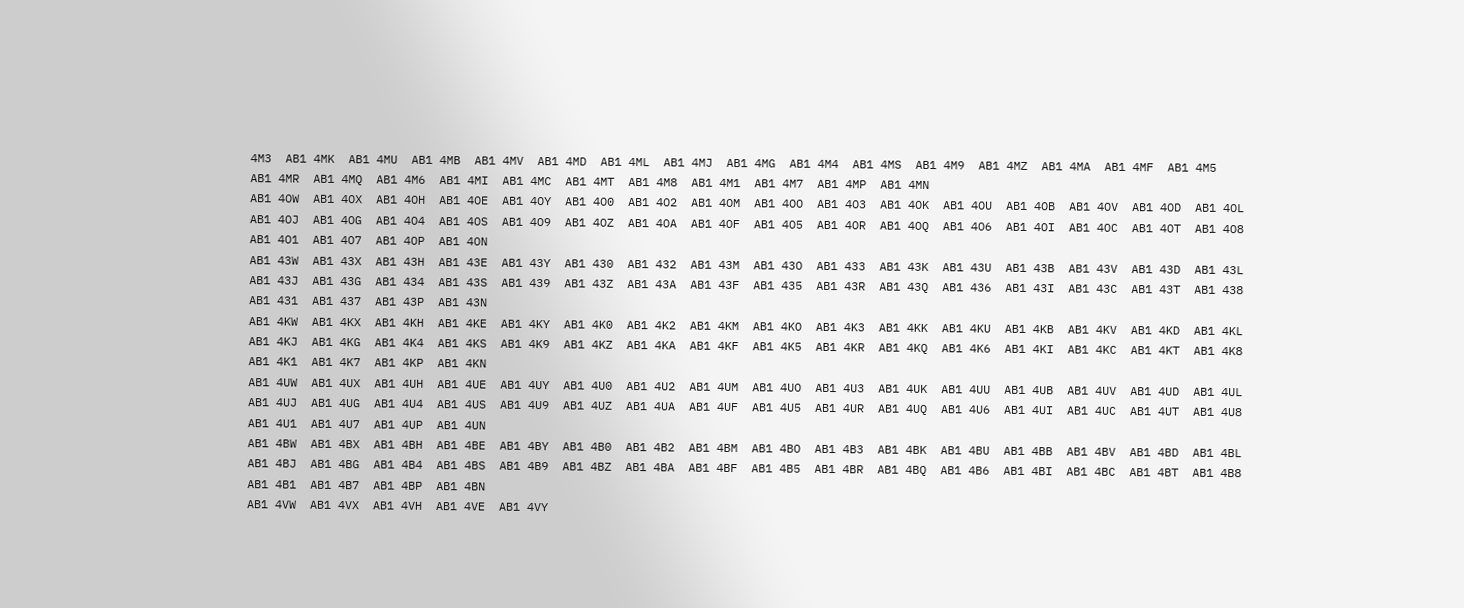4M3  AB1 4MK  AB1 4MU  AB1 4MB  AB1 4MV  AB1 4MD  AB1 4ML  AB1 4MJ  AB1 4MG  AB1 4M4  AB1 4MS  AB1 4M9  AB1 4MZ  AB1 4MA  AB1 4MF  AB1 4M5  AB1 4MR  AB1 4MQ  AB1 4M6  AB1 4MI  AB1 4MC  AB1 4MT  AB1 4M8  AB1 4M1  AB1 4M7  AB1 4MP  AB1 4MN
AB1 4OW  AB1 4OX  AB1 4OH  AB1 4OE  AB1 4OY  AB1 4O0  AB1 4O2  AB1 4OM  AB1 4OO  AB1 4O3  AB1 4OK  AB1 4OU  AB1 4OB  AB1 4OV  AB1 4OD  AB1 4OL  AB1 4OJ  AB1 4OG  AB1 4O4  AB1 4OS  AB1 4O9  AB1 4OZ  AB1 4OA  AB1 4OF  AB1 4O5  AB1 4OR  AB1 4OQ  AB1 4O6  AB1 4OI  AB1 4OC  AB1 4OT  AB1 4O8  AB1 4O1  AB1 4O7  AB1 4OP  AB1 4ON
AB1 43W  AB1 43X  AB1 43H  AB1 43E  AB1 43Y  AB1 430  AB1 432  AB1 43M  AB1 43O  AB1 433  AB1 43K  AB1 43U  AB1 43B  AB1 43V  AB1 43D  AB1 43L  AB1 43J  AB1 43G  AB1 434  AB1 43S  AB1 439  AB1 43Z  AB1 43A  AB1 43F  AB1 435  AB1 43R  AB1 43Q  AB1 436  AB1 43I  AB1 43C  AB1 43T  AB1 438  AB1 431  AB1 437  AB1 43P  AB1 43N
AB1 4KW  AB1 4KX  AB1 4KH  AB1 4KE  AB1 4KY  AB1 4K0  AB1 4K2  AB1 4KM  AB1 4KO  AB1 4K3  AB1 4KK  AB1 4KU  AB1 4KB  AB1 4KV  AB1 4KD  AB1 4KL  AB1 4KJ  AB1 4KG  AB1 4K4  AB1 4KS  AB1 4K9  AB1 4KZ  AB1 4KA  AB1 4KF  AB1 4K5  AB1 4KR  AB1 4KQ  AB1 4K6  AB1 4KI  AB1 4KC  AB1 4KT  AB1 4K8  AB1 4K1  AB1 4K7  AB1 4KP  AB1 4KN
AB1 4UW  AB1 4UX  AB1 4UH  AB1 4UE  AB1 4UY  AB1 4U0  AB1 4U2  AB1 4UM  AB1 4UO  AB1 4U3  AB1 4UK  AB1 4UU  AB1 4UB  AB1 4UV  AB1 4UD  AB1 4UL  AB1 4UJ  AB1 4UG  AB1 4U4  AB1 4US  AB1 4U9  AB1 4UZ  AB1 4UA  AB1 4UF  AB1 4U5  AB1 4UR  AB1 4UQ  AB1 4U6  AB1 4UI  AB1 4UC  AB1 4UT  AB1 4U8  AB1 4U1  AB1 4U7  AB1 4UP  AB1 4UN
AB1 4BW  AB1 4BX  AB1 4BH  AB1 4BE  AB1 4BY  AB1 4B0  AB1 4B2  AB1 4BM  AB1 4BO  AB1 4B3  AB1 4BK  AB1 4BU  AB1 4BB  AB1 4BV  AB1 4BD  AB1 4BL  AB1 4BJ  AB1 4BG  AB1 4B4  AB1 4BS  AB1 4B9  AB1 4BZ  AB1 4BA  AB1 4BF  AB1 4B5  AB1 4BR  AB1 4BQ  AB1 4B6  AB1 4BI  AB1 4BC  AB1 4BT  AB1 4B8  AB1 4B1  AB1 4B7  AB1 4BP  AB1 4BN
AB1 4VW  AB1 4VX  AB1 4VH  AB1 4VE  AB1 4VY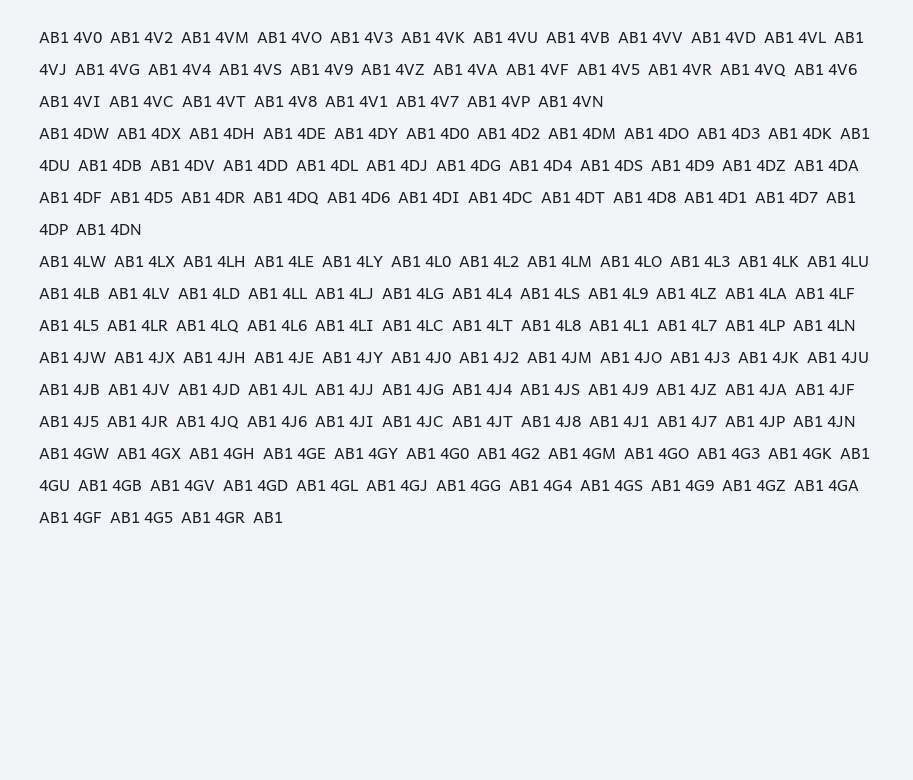AB1 4V0  AB1 4V2  AB1 4VM  AB1 4VO  AB1 4V3  AB1 4VK  AB1 4VU  AB1 4VB  AB1 4VV  AB1 4VD  AB1 4VL  AB1 4VJ  AB1 4VG  AB1 4V4  AB1 4VS  AB1 4V9  AB1 4VZ  AB1 4VA  AB1 4VF  AB1 4V5  AB1 4VR  AB1 4VQ  AB1 4V6  AB1 4VI  AB1 4VC  AB1 4VT  AB1 4V8  AB1 4V1  AB1 4V7  AB1 4VP  AB1 4VN
AB1 4DW  AB1 4DX  AB1 4DH  AB1 4DE  AB1 4DY  AB1 4D0  AB1 4D2  AB1 4DM  AB1 4DO  AB1 4D3  AB1 4DK  AB1 4DU  AB1 4DB  AB1 4DV  AB1 4DD  AB1 4DL  AB1 4DJ  AB1 4DG  AB1 4D4  AB1 4DS  AB1 4D9  AB1 4DZ  AB1 4DA  AB1 4DF  AB1 4D5  AB1 4DR  AB1 4DQ  AB1 4D6  AB1 4DI  AB1 4DC  AB1 4DT  AB1 4D8  AB1 4D1  AB1 4D7  AB1 4DP  AB1 4DN
AB1 4LW  AB1 4LX  AB1 4LH  AB1 4LE  AB1 4LY  AB1 4L0  AB1 4L2  AB1 4LM  AB1 4LO  AB1 4L3  AB1 4LK  AB1 4LU  AB1 4LB  AB1 4LV  AB1 4LD  AB1 4LL  AB1 4LJ  AB1 4LG  AB1 4L4  AB1 4LS  AB1 4L9  AB1 4LZ  AB1 4LA  AB1 4LF  AB1 4L5  AB1 4LR  AB1 4LQ  AB1 4L6  AB1 4LI  AB1 4LC  AB1 4LT  AB1 4L8  AB1 4L1  AB1 4L7  AB1 4LP  AB1 4LN
AB1 4JW  AB1 4JX  AB1 4JH  AB1 4JE  AB1 4JY  AB1 4J0  AB1 4J2  AB1 4JM  AB1 4JO  AB1 4J3  AB1 4JK  AB1 4JU  AB1 4JB  AB1 4JV  AB1 4JD  AB1 4JL  AB1 4JJ  AB1 4JG  AB1 4J4  AB1 4JS  AB1 4J9  AB1 4JZ  AB1 4JA  AB1 4JF  AB1 4J5  AB1 4JR  AB1 4JQ  AB1 4J6  AB1 4JI  AB1 4JC  AB1 4JT  AB1 4J8  AB1 4J1  AB1 4J7  AB1 4JP  AB1 4JN
AB1 4GW  AB1 4GX  AB1 4GH  AB1 4GE  AB1 4GY  AB1 4G0  AB1 4G2  AB1 4GM  AB1 4GO  AB1 4G3  AB1 4GK  AB1 4GU  AB1 4GB  AB1 4GV  AB1 4GD  AB1 4GL  AB1 4GJ  AB1 4GG  AB1 4G4  AB1 4GS  AB1 4G9  AB1 4GZ  AB1 4GA  AB1 4GF  AB1 4G5  AB1 4GR  AB1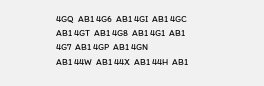4GQ  AB1 4G6  AB1 4GI  AB1 4GC  AB1 4GT  AB1 4G8  AB1 4G1  AB1 4G7  AB1 4GP  AB1 4GN
AB1 44W  AB1 44X  AB1 44H  AB1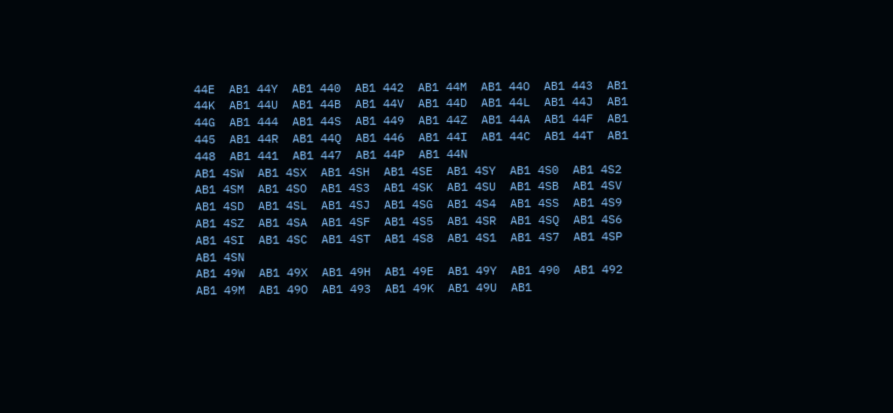44E  AB1 44Y  AB1 440  AB1 442  AB1 44M  AB1 44O  AB1 443  AB1 44K  AB1 44U  AB1 44B  AB1 44V  AB1 44D  AB1 44L  AB1 44J  AB1 44G  AB1 444  AB1 44S  AB1 449  AB1 44Z  AB1 44A  AB1 44F  AB1 445  AB1 44R  AB1 44Q  AB1 446  AB1 44I  AB1 44C  AB1 44T  AB1 448  AB1 441  AB1 447  AB1 44P  AB1 44N
AB1 4SW  AB1 4SX  AB1 4SH  AB1 4SE  AB1 4SY  AB1 4S0  AB1 4S2  AB1 4SM  AB1 4SO  AB1 4S3  AB1 4SK  AB1 4SU  AB1 4SB  AB1 4SV  AB1 4SD  AB1 4SL  AB1 4SJ  AB1 4SG  AB1 4S4  AB1 4SS  AB1 4S9  AB1 4SZ  AB1 4SA  AB1 4SF  AB1 4S5  AB1 4SR  AB1 4SQ  AB1 4S6  AB1 4SI  AB1 4SC  AB1 4ST  AB1 4S8  AB1 4S1  AB1 4S7  AB1 4SP  AB1 4SN
AB1 49W  AB1 49X  AB1 49H  AB1 49E  AB1 49Y  AB1 490  AB1 492  AB1 49M  AB1 49O  AB1 493  AB1 49K  AB1 49U  AB1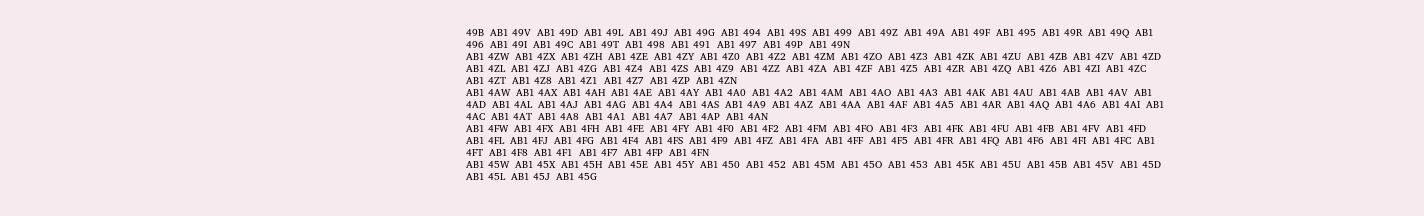49B  AB1 49V  AB1 49D  AB1 49L  AB1 49J  AB1 49G  AB1 494  AB1 49S  AB1 499  AB1 49Z  AB1 49A  AB1 49F  AB1 495  AB1 49R  AB1 49Q  AB1 496  AB1 49I  AB1 49C  AB1 49T  AB1 498  AB1 491  AB1 497  AB1 49P  AB1 49N
AB1 4ZW  AB1 4ZX  AB1 4ZH  AB1 4ZE  AB1 4ZY  AB1 4Z0  AB1 4Z2  AB1 4ZM  AB1 4ZO  AB1 4Z3  AB1 4ZK  AB1 4ZU  AB1 4ZB  AB1 4ZV  AB1 4ZD  AB1 4ZL  AB1 4ZJ  AB1 4ZG  AB1 4Z4  AB1 4ZS  AB1 4Z9  AB1 4ZZ  AB1 4ZA  AB1 4ZF  AB1 4Z5  AB1 4ZR  AB1 4ZQ  AB1 4Z6  AB1 4ZI  AB1 4ZC  AB1 4ZT  AB1 4Z8  AB1 4Z1  AB1 4Z7  AB1 4ZP  AB1 4ZN
AB1 4AW  AB1 4AX  AB1 4AH  AB1 4AE  AB1 4AY  AB1 4A0  AB1 4A2  AB1 4AM  AB1 4AO  AB1 4A3  AB1 4AK  AB1 4AU  AB1 4AB  AB1 4AV  AB1 4AD  AB1 4AL  AB1 4AJ  AB1 4AG  AB1 4A4  AB1 4AS  AB1 4A9  AB1 4AZ  AB1 4AA  AB1 4AF  AB1 4A5  AB1 4AR  AB1 4AQ  AB1 4A6  AB1 4AI  AB1 4AC  AB1 4AT  AB1 4A8  AB1 4A1  AB1 4A7  AB1 4AP  AB1 4AN
AB1 4FW  AB1 4FX  AB1 4FH  AB1 4FE  AB1 4FY  AB1 4F0  AB1 4F2  AB1 4FM  AB1 4FO  AB1 4F3  AB1 4FK  AB1 4FU  AB1 4FB  AB1 4FV  AB1 4FD  AB1 4FL  AB1 4FJ  AB1 4FG  AB1 4F4  AB1 4FS  AB1 4F9  AB1 4FZ  AB1 4FA  AB1 4FF  AB1 4F5  AB1 4FR  AB1 4FQ  AB1 4F6  AB1 4FI  AB1 4FC  AB1 4FT  AB1 4F8  AB1 4F1  AB1 4F7  AB1 4FP  AB1 4FN
AB1 45W  AB1 45X  AB1 45H  AB1 45E  AB1 45Y  AB1 450  AB1 452  AB1 45M  AB1 45O  AB1 453  AB1 45K  AB1 45U  AB1 45B  AB1 45V  AB1 45D  AB1 45L  AB1 45J  AB1 45G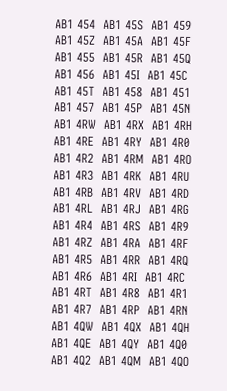AB1 454  AB1 45S  AB1 459  AB1 45Z  AB1 45A  AB1 45F  AB1 455  AB1 45R  AB1 45Q  AB1 456  AB1 45I  AB1 45C  AB1 45T  AB1 458  AB1 451  AB1 457  AB1 45P  AB1 45N
AB1 4RW  AB1 4RX  AB1 4RH  AB1 4RE  AB1 4RY  AB1 4R0  AB1 4R2  AB1 4RM  AB1 4RO  AB1 4R3  AB1 4RK  AB1 4RU  AB1 4RB  AB1 4RV  AB1 4RD  AB1 4RL  AB1 4RJ  AB1 4RG  AB1 4R4  AB1 4RS  AB1 4R9  AB1 4RZ  AB1 4RA  AB1 4RF  AB1 4R5  AB1 4RR  AB1 4RQ  AB1 4R6  AB1 4RI  AB1 4RC  AB1 4RT  AB1 4R8  AB1 4R1  AB1 4R7  AB1 4RP  AB1 4RN
AB1 4QW  AB1 4QX  AB1 4QH  AB1 4QE  AB1 4QY  AB1 4Q0  AB1 4Q2  AB1 4QM  AB1 4QO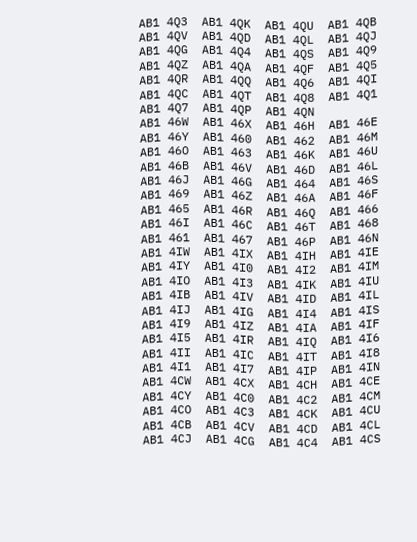AB1 4Q3  AB1 4QK  AB1 4QU  AB1 4QB  AB1 4QV  AB1 4QD  AB1 4QL  AB1 4QJ  AB1 4QG  AB1 4Q4  AB1 4QS  AB1 4Q9  AB1 4QZ  AB1 4QA  AB1 4QF  AB1 4Q5  AB1 4QR  AB1 4QQ  AB1 4Q6  AB1 4QI  AB1 4QC  AB1 4QT  AB1 4Q8  AB1 4Q1  AB1 4Q7  AB1 4QP  AB1 4QN
AB1 46W  AB1 46X  AB1 46H  AB1 46E  AB1 46Y  AB1 460  AB1 462  AB1 46M  AB1 46O  AB1 463  AB1 46K  AB1 46U  AB1 46B  AB1 46V  AB1 46D  AB1 46L  AB1 46J  AB1 46G  AB1 464  AB1 46S  AB1 469  AB1 46Z  AB1 46A  AB1 46F  AB1 465  AB1 46R  AB1 46Q  AB1 466  AB1 46I  AB1 46C  AB1 46T  AB1 468  AB1 461  AB1 467  AB1 46P  AB1 46N
AB1 4IW  AB1 4IX  AB1 4IH  AB1 4IE  AB1 4IY  AB1 4I0  AB1 4I2  AB1 4IM  AB1 4IO  AB1 4I3  AB1 4IK  AB1 4IU  AB1 4IB  AB1 4IV  AB1 4ID  AB1 4IL  AB1 4IJ  AB1 4IG  AB1 4I4  AB1 4IS  AB1 4I9  AB1 4IZ  AB1 4IA  AB1 4IF  AB1 4I5  AB1 4IR  AB1 4IQ  AB1 4I6  AB1 4II  AB1 4IC  AB1 4IT  AB1 4I8  AB1 4I1  AB1 4I7  AB1 4IP  AB1 4IN
AB1 4CW  AB1 4CX  AB1 4CH  AB1 4CE  AB1 4CY  AB1 4C0  AB1 4C2  AB1 4CM  AB1 4CO  AB1 4C3  AB1 4CK  AB1 4CU  AB1 4CB  AB1 4CV  AB1 4CD  AB1 4CL  AB1 4CJ  AB1 4CG  AB1 4C4  AB1 4CS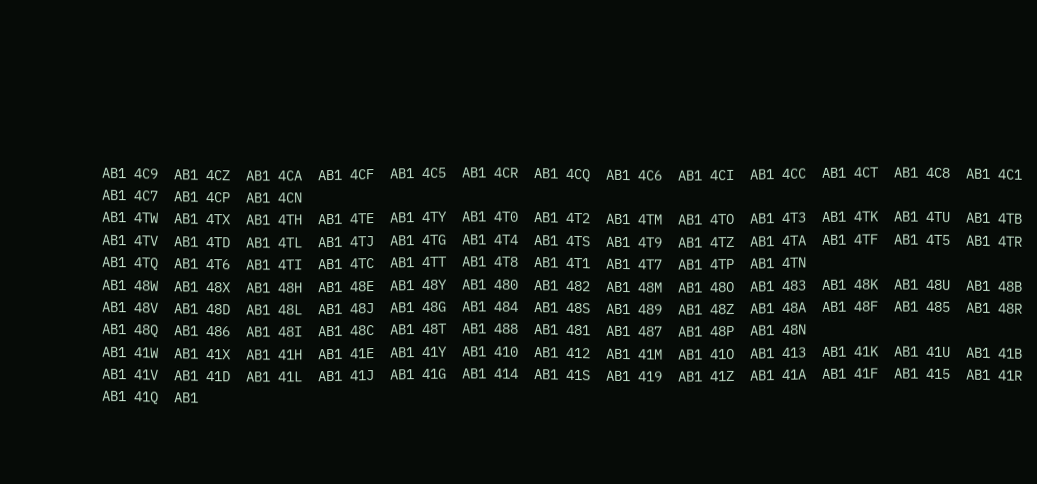AB1 4C9  AB1 4CZ  AB1 4CA  AB1 4CF  AB1 4C5  AB1 4CR  AB1 4CQ  AB1 4C6  AB1 4CI  AB1 4CC  AB1 4CT  AB1 4C8  AB1 4C1  AB1 4C7  AB1 4CP  AB1 4CN
AB1 4TW  AB1 4TX  AB1 4TH  AB1 4TE  AB1 4TY  AB1 4T0  AB1 4T2  AB1 4TM  AB1 4TO  AB1 4T3  AB1 4TK  AB1 4TU  AB1 4TB  AB1 4TV  AB1 4TD  AB1 4TL  AB1 4TJ  AB1 4TG  AB1 4T4  AB1 4TS  AB1 4T9  AB1 4TZ  AB1 4TA  AB1 4TF  AB1 4T5  AB1 4TR  AB1 4TQ  AB1 4T6  AB1 4TI  AB1 4TC  AB1 4TT  AB1 4T8  AB1 4T1  AB1 4T7  AB1 4TP  AB1 4TN
AB1 48W  AB1 48X  AB1 48H  AB1 48E  AB1 48Y  AB1 480  AB1 482  AB1 48M  AB1 48O  AB1 483  AB1 48K  AB1 48U  AB1 48B  AB1 48V  AB1 48D  AB1 48L  AB1 48J  AB1 48G  AB1 484  AB1 48S  AB1 489  AB1 48Z  AB1 48A  AB1 48F  AB1 485  AB1 48R  AB1 48Q  AB1 486  AB1 48I  AB1 48C  AB1 48T  AB1 488  AB1 481  AB1 487  AB1 48P  AB1 48N
AB1 41W  AB1 41X  AB1 41H  AB1 41E  AB1 41Y  AB1 410  AB1 412  AB1 41M  AB1 41O  AB1 413  AB1 41K  AB1 41U  AB1 41B  AB1 41V  AB1 41D  AB1 41L  AB1 41J  AB1 41G  AB1 414  AB1 41S  AB1 419  AB1 41Z  AB1 41A  AB1 41F  AB1 415  AB1 41R  AB1 41Q  AB1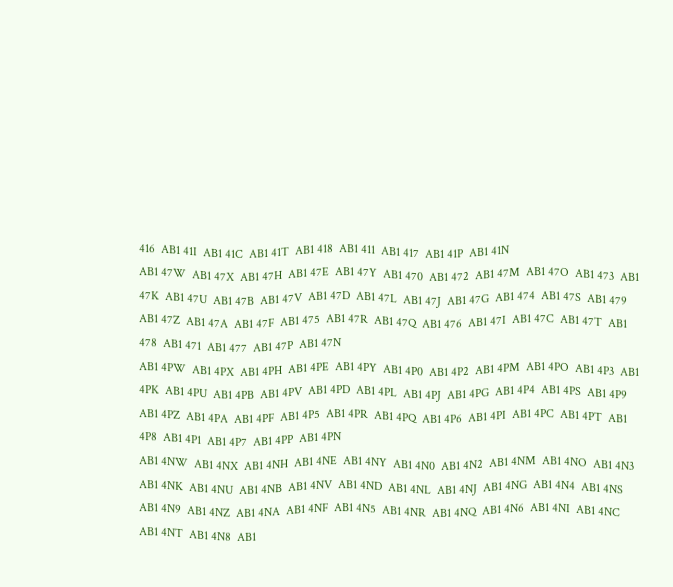416  AB1 41I  AB1 41C  AB1 41T  AB1 418  AB1 411  AB1 417  AB1 41P  AB1 41N
AB1 47W  AB1 47X  AB1 47H  AB1 47E  AB1 47Y  AB1 470  AB1 472  AB1 47M  AB1 47O  AB1 473  AB1 47K  AB1 47U  AB1 47B  AB1 47V  AB1 47D  AB1 47L  AB1 47J  AB1 47G  AB1 474  AB1 47S  AB1 479  AB1 47Z  AB1 47A  AB1 47F  AB1 475  AB1 47R  AB1 47Q  AB1 476  AB1 47I  AB1 47C  AB1 47T  AB1 478  AB1 471  AB1 477  AB1 47P  AB1 47N
AB1 4PW  AB1 4PX  AB1 4PH  AB1 4PE  AB1 4PY  AB1 4P0  AB1 4P2  AB1 4PM  AB1 4PO  AB1 4P3  AB1 4PK  AB1 4PU  AB1 4PB  AB1 4PV  AB1 4PD  AB1 4PL  AB1 4PJ  AB1 4PG  AB1 4P4  AB1 4PS  AB1 4P9  AB1 4PZ  AB1 4PA  AB1 4PF  AB1 4P5  AB1 4PR  AB1 4PQ  AB1 4P6  AB1 4PI  AB1 4PC  AB1 4PT  AB1 4P8  AB1 4P1  AB1 4P7  AB1 4PP  AB1 4PN
AB1 4NW  AB1 4NX  AB1 4NH  AB1 4NE  AB1 4NY  AB1 4N0  AB1 4N2  AB1 4NM  AB1 4NO  AB1 4N3  AB1 4NK  AB1 4NU  AB1 4NB  AB1 4NV  AB1 4ND  AB1 4NL  AB1 4NJ  AB1 4NG  AB1 4N4  AB1 4NS  AB1 4N9  AB1 4NZ  AB1 4NA  AB1 4NF  AB1 4N5  AB1 4NR  AB1 4NQ  AB1 4N6  AB1 4NI  AB1 4NC  AB1 4NT  AB1 4N8  AB1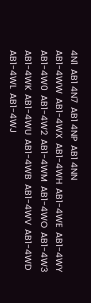4N1  AB1 4N7  AB1 4NP  AB1 4NN
AB1-4WW  AB1-4WX  AB1-4WH  AB1-4WE  AB1-4WY  AB1-4W0  AB1-4W2  AB1-4WM  AB1-4WO  AB1-4W3  AB1-4WK  AB1-4WU  AB1-4WB  AB1-4WV  AB1-4WD  AB1-4WL  AB1-4WJ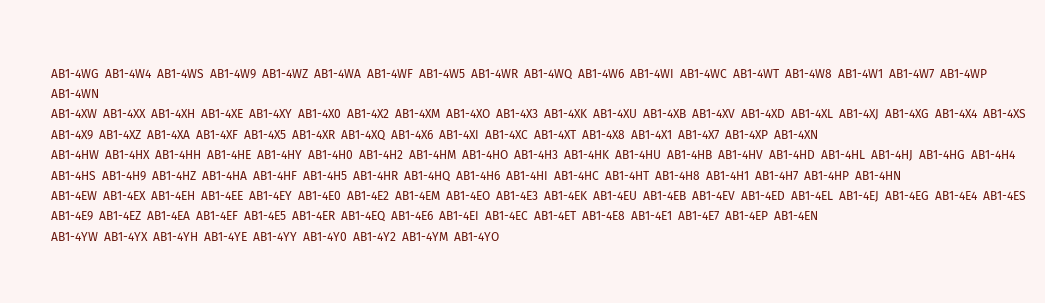AB1-4WG  AB1-4W4  AB1-4WS  AB1-4W9  AB1-4WZ  AB1-4WA  AB1-4WF  AB1-4W5  AB1-4WR  AB1-4WQ  AB1-4W6  AB1-4WI  AB1-4WC  AB1-4WT  AB1-4W8  AB1-4W1  AB1-4W7  AB1-4WP  AB1-4WN
AB1-4XW  AB1-4XX  AB1-4XH  AB1-4XE  AB1-4XY  AB1-4X0  AB1-4X2  AB1-4XM  AB1-4XO  AB1-4X3  AB1-4XK  AB1-4XU  AB1-4XB  AB1-4XV  AB1-4XD  AB1-4XL  AB1-4XJ  AB1-4XG  AB1-4X4  AB1-4XS  AB1-4X9  AB1-4XZ  AB1-4XA  AB1-4XF  AB1-4X5  AB1-4XR  AB1-4XQ  AB1-4X6  AB1-4XI  AB1-4XC  AB1-4XT  AB1-4X8  AB1-4X1  AB1-4X7  AB1-4XP  AB1-4XN
AB1-4HW  AB1-4HX  AB1-4HH  AB1-4HE  AB1-4HY  AB1-4H0  AB1-4H2  AB1-4HM  AB1-4HO  AB1-4H3  AB1-4HK  AB1-4HU  AB1-4HB  AB1-4HV  AB1-4HD  AB1-4HL  AB1-4HJ  AB1-4HG  AB1-4H4  AB1-4HS  AB1-4H9  AB1-4HZ  AB1-4HA  AB1-4HF  AB1-4H5  AB1-4HR  AB1-4HQ  AB1-4H6  AB1-4HI  AB1-4HC  AB1-4HT  AB1-4H8  AB1-4H1  AB1-4H7  AB1-4HP  AB1-4HN
AB1-4EW  AB1-4EX  AB1-4EH  AB1-4EE  AB1-4EY  AB1-4E0  AB1-4E2  AB1-4EM  AB1-4EO  AB1-4E3  AB1-4EK  AB1-4EU  AB1-4EB  AB1-4EV  AB1-4ED  AB1-4EL  AB1-4EJ  AB1-4EG  AB1-4E4  AB1-4ES  AB1-4E9  AB1-4EZ  AB1-4EA  AB1-4EF  AB1-4E5  AB1-4ER  AB1-4EQ  AB1-4E6  AB1-4EI  AB1-4EC  AB1-4ET  AB1-4E8  AB1-4E1  AB1-4E7  AB1-4EP  AB1-4EN
AB1-4YW  AB1-4YX  AB1-4YH  AB1-4YE  AB1-4YY  AB1-4Y0  AB1-4Y2  AB1-4YM  AB1-4YO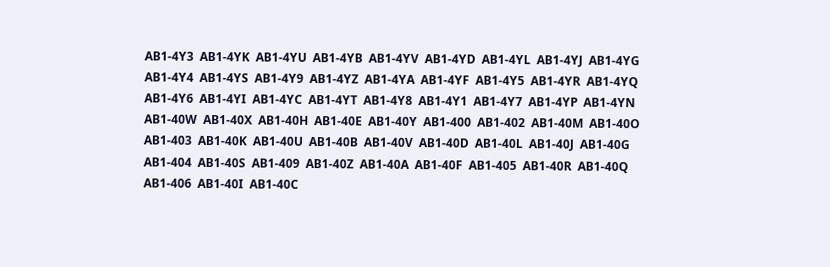AB1-4Y3  AB1-4YK  AB1-4YU  AB1-4YB  AB1-4YV  AB1-4YD  AB1-4YL  AB1-4YJ  AB1-4YG  AB1-4Y4  AB1-4YS  AB1-4Y9  AB1-4YZ  AB1-4YA  AB1-4YF  AB1-4Y5  AB1-4YR  AB1-4YQ  AB1-4Y6  AB1-4YI  AB1-4YC  AB1-4YT  AB1-4Y8  AB1-4Y1  AB1-4Y7  AB1-4YP  AB1-4YN
AB1-40W  AB1-40X  AB1-40H  AB1-40E  AB1-40Y  AB1-400  AB1-402  AB1-40M  AB1-40O  AB1-403  AB1-40K  AB1-40U  AB1-40B  AB1-40V  AB1-40D  AB1-40L  AB1-40J  AB1-40G  AB1-404  AB1-40S  AB1-409  AB1-40Z  AB1-40A  AB1-40F  AB1-405  AB1-40R  AB1-40Q  AB1-406  AB1-40I  AB1-40C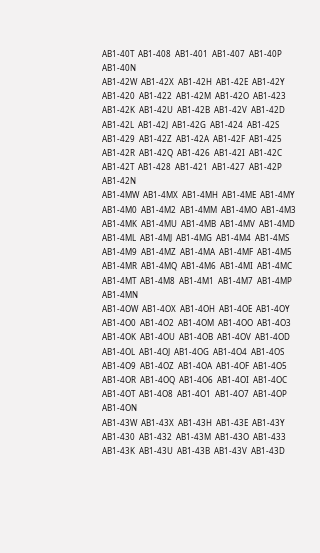AB1-40T  AB1-408  AB1-401  AB1-407  AB1-40P  AB1-40N
AB1-42W  AB1-42X  AB1-42H  AB1-42E  AB1-42Y  AB1-420  AB1-422  AB1-42M  AB1-42O  AB1-423  AB1-42K  AB1-42U  AB1-42B  AB1-42V  AB1-42D  AB1-42L  AB1-42J  AB1-42G  AB1-424  AB1-42S  AB1-429  AB1-42Z  AB1-42A  AB1-42F  AB1-425  AB1-42R  AB1-42Q  AB1-426  AB1-42I  AB1-42C  AB1-42T  AB1-428  AB1-421  AB1-427  AB1-42P  AB1-42N
AB1-4MW  AB1-4MX  AB1-4MH  AB1-4ME  AB1-4MY  AB1-4M0  AB1-4M2  AB1-4MM  AB1-4MO  AB1-4M3  AB1-4MK  AB1-4MU  AB1-4MB  AB1-4MV  AB1-4MD  AB1-4ML  AB1-4MJ  AB1-4MG  AB1-4M4  AB1-4MS  AB1-4M9  AB1-4MZ  AB1-4MA  AB1-4MF  AB1-4M5  AB1-4MR  AB1-4MQ  AB1-4M6  AB1-4MI  AB1-4MC  AB1-4MT  AB1-4M8  AB1-4M1  AB1-4M7  AB1-4MP  AB1-4MN
AB1-4OW  AB1-4OX  AB1-4OH  AB1-4OE  AB1-4OY  AB1-4O0  AB1-4O2  AB1-4OM  AB1-4OO  AB1-4O3  AB1-4OK  AB1-4OU  AB1-4OB  AB1-4OV  AB1-4OD  AB1-4OL  AB1-4OJ  AB1-4OG  AB1-4O4  AB1-4OS  AB1-4O9  AB1-4OZ  AB1-4OA  AB1-4OF  AB1-4O5  AB1-4OR  AB1-4OQ  AB1-4O6  AB1-4OI  AB1-4OC  AB1-4OT  AB1-4O8  AB1-4O1  AB1-4O7  AB1-4OP  AB1-4ON
AB1-43W  AB1-43X  AB1-43H  AB1-43E  AB1-43Y  AB1-430  AB1-432  AB1-43M  AB1-43O  AB1-433  AB1-43K  AB1-43U  AB1-43B  AB1-43V  AB1-43D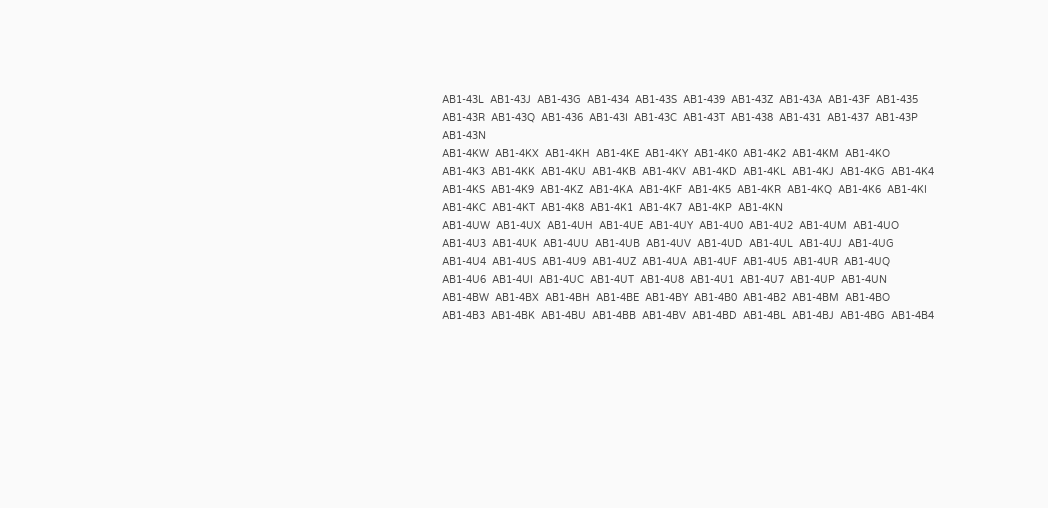AB1-43L  AB1-43J  AB1-43G  AB1-434  AB1-43S  AB1-439  AB1-43Z  AB1-43A  AB1-43F  AB1-435  AB1-43R  AB1-43Q  AB1-436  AB1-43I  AB1-43C  AB1-43T  AB1-438  AB1-431  AB1-437  AB1-43P  AB1-43N
AB1-4KW  AB1-4KX  AB1-4KH  AB1-4KE  AB1-4KY  AB1-4K0  AB1-4K2  AB1-4KM  AB1-4KO  AB1-4K3  AB1-4KK  AB1-4KU  AB1-4KB  AB1-4KV  AB1-4KD  AB1-4KL  AB1-4KJ  AB1-4KG  AB1-4K4  AB1-4KS  AB1-4K9  AB1-4KZ  AB1-4KA  AB1-4KF  AB1-4K5  AB1-4KR  AB1-4KQ  AB1-4K6  AB1-4KI  AB1-4KC  AB1-4KT  AB1-4K8  AB1-4K1  AB1-4K7  AB1-4KP  AB1-4KN
AB1-4UW  AB1-4UX  AB1-4UH  AB1-4UE  AB1-4UY  AB1-4U0  AB1-4U2  AB1-4UM  AB1-4UO  AB1-4U3  AB1-4UK  AB1-4UU  AB1-4UB  AB1-4UV  AB1-4UD  AB1-4UL  AB1-4UJ  AB1-4UG  AB1-4U4  AB1-4US  AB1-4U9  AB1-4UZ  AB1-4UA  AB1-4UF  AB1-4U5  AB1-4UR  AB1-4UQ  AB1-4U6  AB1-4UI  AB1-4UC  AB1-4UT  AB1-4U8  AB1-4U1  AB1-4U7  AB1-4UP  AB1-4UN
AB1-4BW  AB1-4BX  AB1-4BH  AB1-4BE  AB1-4BY  AB1-4B0  AB1-4B2  AB1-4BM  AB1-4BO  AB1-4B3  AB1-4BK  AB1-4BU  AB1-4BB  AB1-4BV  AB1-4BD  AB1-4BL  AB1-4BJ  AB1-4BG  AB1-4B4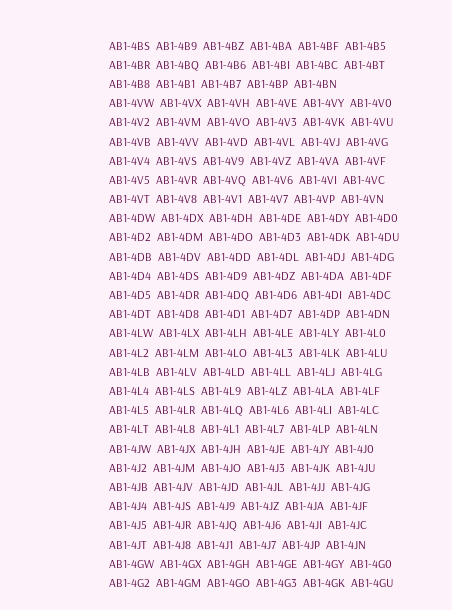AB1-4BS  AB1-4B9  AB1-4BZ  AB1-4BA  AB1-4BF  AB1-4B5  AB1-4BR  AB1-4BQ  AB1-4B6  AB1-4BI  AB1-4BC  AB1-4BT  AB1-4B8  AB1-4B1  AB1-4B7  AB1-4BP  AB1-4BN
AB1-4VW  AB1-4VX  AB1-4VH  AB1-4VE  AB1-4VY  AB1-4V0  AB1-4V2  AB1-4VM  AB1-4VO  AB1-4V3  AB1-4VK  AB1-4VU  AB1-4VB  AB1-4VV  AB1-4VD  AB1-4VL  AB1-4VJ  AB1-4VG  AB1-4V4  AB1-4VS  AB1-4V9  AB1-4VZ  AB1-4VA  AB1-4VF  AB1-4V5  AB1-4VR  AB1-4VQ  AB1-4V6  AB1-4VI  AB1-4VC  AB1-4VT  AB1-4V8  AB1-4V1  AB1-4V7  AB1-4VP  AB1-4VN
AB1-4DW  AB1-4DX  AB1-4DH  AB1-4DE  AB1-4DY  AB1-4D0  AB1-4D2  AB1-4DM  AB1-4DO  AB1-4D3  AB1-4DK  AB1-4DU  AB1-4DB  AB1-4DV  AB1-4DD  AB1-4DL  AB1-4DJ  AB1-4DG  AB1-4D4  AB1-4DS  AB1-4D9  AB1-4DZ  AB1-4DA  AB1-4DF  AB1-4D5  AB1-4DR  AB1-4DQ  AB1-4D6  AB1-4DI  AB1-4DC  AB1-4DT  AB1-4D8  AB1-4D1  AB1-4D7  AB1-4DP  AB1-4DN
AB1-4LW  AB1-4LX  AB1-4LH  AB1-4LE  AB1-4LY  AB1-4L0  AB1-4L2  AB1-4LM  AB1-4LO  AB1-4L3  AB1-4LK  AB1-4LU  AB1-4LB  AB1-4LV  AB1-4LD  AB1-4LL  AB1-4LJ  AB1-4LG  AB1-4L4  AB1-4LS  AB1-4L9  AB1-4LZ  AB1-4LA  AB1-4LF  AB1-4L5  AB1-4LR  AB1-4LQ  AB1-4L6  AB1-4LI  AB1-4LC  AB1-4LT  AB1-4L8  AB1-4L1  AB1-4L7  AB1-4LP  AB1-4LN
AB1-4JW  AB1-4JX  AB1-4JH  AB1-4JE  AB1-4JY  AB1-4J0  AB1-4J2  AB1-4JM  AB1-4JO  AB1-4J3  AB1-4JK  AB1-4JU  AB1-4JB  AB1-4JV  AB1-4JD  AB1-4JL  AB1-4JJ  AB1-4JG  AB1-4J4  AB1-4JS  AB1-4J9  AB1-4JZ  AB1-4JA  AB1-4JF  AB1-4J5  AB1-4JR  AB1-4JQ  AB1-4J6  AB1-4JI  AB1-4JC  AB1-4JT  AB1-4J8  AB1-4J1  AB1-4J7  AB1-4JP  AB1-4JN
AB1-4GW  AB1-4GX  AB1-4GH  AB1-4GE  AB1-4GY  AB1-4G0  AB1-4G2  AB1-4GM  AB1-4GO  AB1-4G3  AB1-4GK  AB1-4GU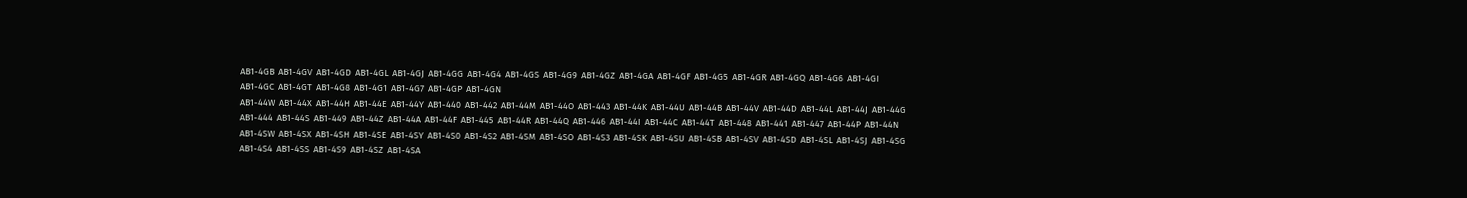AB1-4GB  AB1-4GV  AB1-4GD  AB1-4GL  AB1-4GJ  AB1-4GG  AB1-4G4  AB1-4GS  AB1-4G9  AB1-4GZ  AB1-4GA  AB1-4GF  AB1-4G5  AB1-4GR  AB1-4GQ  AB1-4G6  AB1-4GI  AB1-4GC  AB1-4GT  AB1-4G8  AB1-4G1  AB1-4G7  AB1-4GP  AB1-4GN
AB1-44W  AB1-44X  AB1-44H  AB1-44E  AB1-44Y  AB1-440  AB1-442  AB1-44M  AB1-44O  AB1-443  AB1-44K  AB1-44U  AB1-44B  AB1-44V  AB1-44D  AB1-44L  AB1-44J  AB1-44G  AB1-444  AB1-44S  AB1-449  AB1-44Z  AB1-44A  AB1-44F  AB1-445  AB1-44R  AB1-44Q  AB1-446  AB1-44I  AB1-44C  AB1-44T  AB1-448  AB1-441  AB1-447  AB1-44P  AB1-44N
AB1-4SW  AB1-4SX  AB1-4SH  AB1-4SE  AB1-4SY  AB1-4S0  AB1-4S2  AB1-4SM  AB1-4SO  AB1-4S3  AB1-4SK  AB1-4SU  AB1-4SB  AB1-4SV  AB1-4SD  AB1-4SL  AB1-4SJ  AB1-4SG  AB1-4S4  AB1-4SS  AB1-4S9  AB1-4SZ  AB1-4SA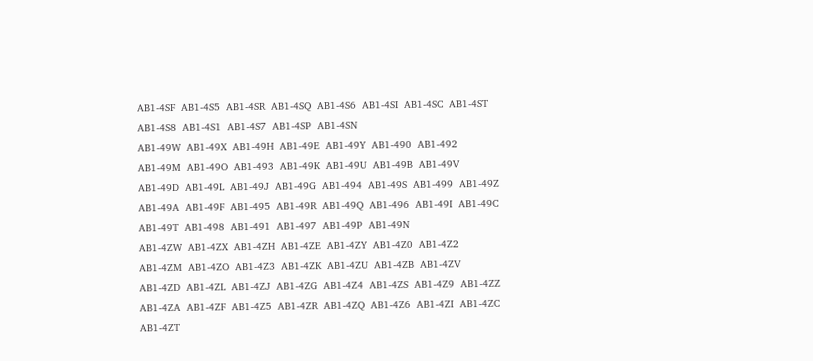AB1-4SF  AB1-4S5  AB1-4SR  AB1-4SQ  AB1-4S6  AB1-4SI  AB1-4SC  AB1-4ST  AB1-4S8  AB1-4S1  AB1-4S7  AB1-4SP  AB1-4SN
AB1-49W  AB1-49X  AB1-49H  AB1-49E  AB1-49Y  AB1-490  AB1-492  AB1-49M  AB1-49O  AB1-493  AB1-49K  AB1-49U  AB1-49B  AB1-49V  AB1-49D  AB1-49L  AB1-49J  AB1-49G  AB1-494  AB1-49S  AB1-499  AB1-49Z  AB1-49A  AB1-49F  AB1-495  AB1-49R  AB1-49Q  AB1-496  AB1-49I  AB1-49C  AB1-49T  AB1-498  AB1-491  AB1-497  AB1-49P  AB1-49N
AB1-4ZW  AB1-4ZX  AB1-4ZH  AB1-4ZE  AB1-4ZY  AB1-4Z0  AB1-4Z2  AB1-4ZM  AB1-4ZO  AB1-4Z3  AB1-4ZK  AB1-4ZU  AB1-4ZB  AB1-4ZV  AB1-4ZD  AB1-4ZL  AB1-4ZJ  AB1-4ZG  AB1-4Z4  AB1-4ZS  AB1-4Z9  AB1-4ZZ  AB1-4ZA  AB1-4ZF  AB1-4Z5  AB1-4ZR  AB1-4ZQ  AB1-4Z6  AB1-4ZI  AB1-4ZC  AB1-4ZT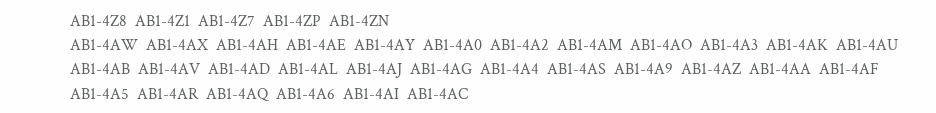AB1-4Z8  AB1-4Z1  AB1-4Z7  AB1-4ZP  AB1-4ZN
AB1-4AW  AB1-4AX  AB1-4AH  AB1-4AE  AB1-4AY  AB1-4A0  AB1-4A2  AB1-4AM  AB1-4AO  AB1-4A3  AB1-4AK  AB1-4AU  AB1-4AB  AB1-4AV  AB1-4AD  AB1-4AL  AB1-4AJ  AB1-4AG  AB1-4A4  AB1-4AS  AB1-4A9  AB1-4AZ  AB1-4AA  AB1-4AF  AB1-4A5  AB1-4AR  AB1-4AQ  AB1-4A6  AB1-4AI  AB1-4AC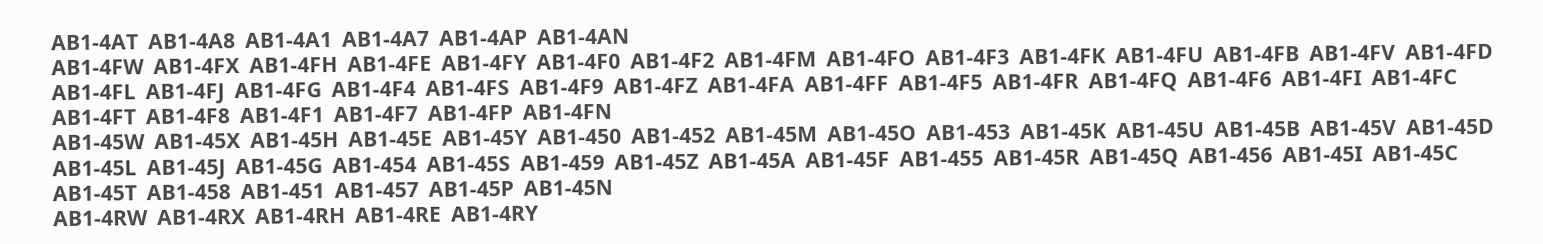AB1-4AT  AB1-4A8  AB1-4A1  AB1-4A7  AB1-4AP  AB1-4AN
AB1-4FW  AB1-4FX  AB1-4FH  AB1-4FE  AB1-4FY  AB1-4F0  AB1-4F2  AB1-4FM  AB1-4FO  AB1-4F3  AB1-4FK  AB1-4FU  AB1-4FB  AB1-4FV  AB1-4FD  AB1-4FL  AB1-4FJ  AB1-4FG  AB1-4F4  AB1-4FS  AB1-4F9  AB1-4FZ  AB1-4FA  AB1-4FF  AB1-4F5  AB1-4FR  AB1-4FQ  AB1-4F6  AB1-4FI  AB1-4FC  AB1-4FT  AB1-4F8  AB1-4F1  AB1-4F7  AB1-4FP  AB1-4FN
AB1-45W  AB1-45X  AB1-45H  AB1-45E  AB1-45Y  AB1-450  AB1-452  AB1-45M  AB1-45O  AB1-453  AB1-45K  AB1-45U  AB1-45B  AB1-45V  AB1-45D  AB1-45L  AB1-45J  AB1-45G  AB1-454  AB1-45S  AB1-459  AB1-45Z  AB1-45A  AB1-45F  AB1-455  AB1-45R  AB1-45Q  AB1-456  AB1-45I  AB1-45C  AB1-45T  AB1-458  AB1-451  AB1-457  AB1-45P  AB1-45N
AB1-4RW  AB1-4RX  AB1-4RH  AB1-4RE  AB1-4RY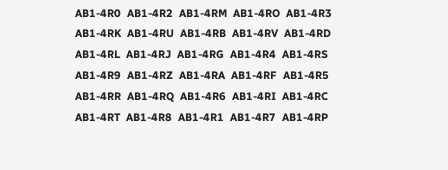AB1-4R0  AB1-4R2  AB1-4RM  AB1-4RO  AB1-4R3  AB1-4RK  AB1-4RU  AB1-4RB  AB1-4RV  AB1-4RD  AB1-4RL  AB1-4RJ  AB1-4RG  AB1-4R4  AB1-4RS  AB1-4R9  AB1-4RZ  AB1-4RA  AB1-4RF  AB1-4R5  AB1-4RR  AB1-4RQ  AB1-4R6  AB1-4RI  AB1-4RC  AB1-4RT  AB1-4R8  AB1-4R1  AB1-4R7  AB1-4RP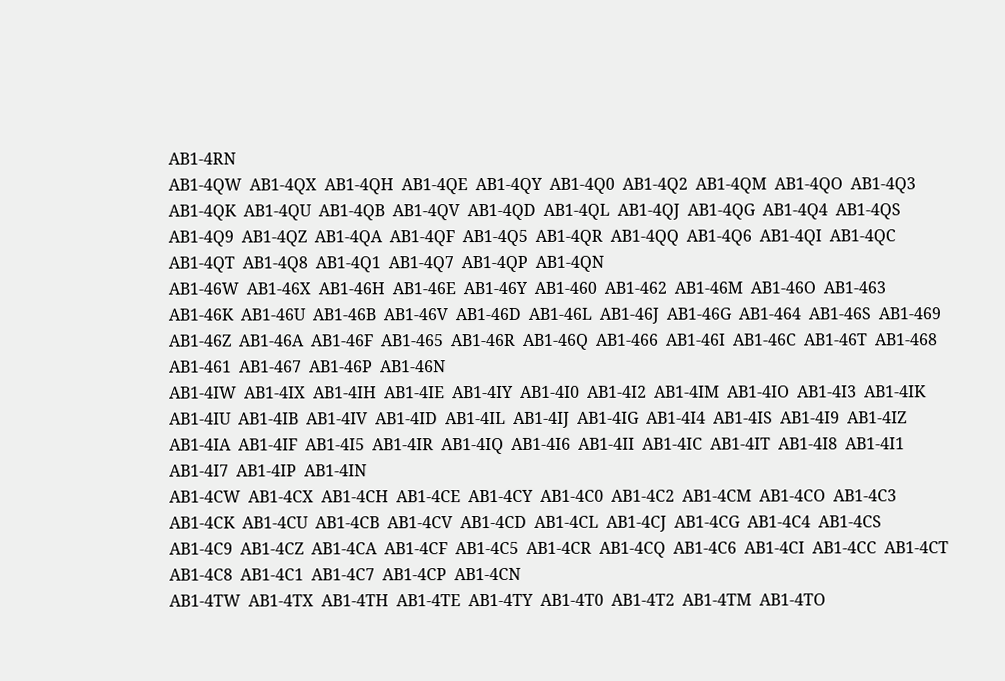AB1-4RN
AB1-4QW  AB1-4QX  AB1-4QH  AB1-4QE  AB1-4QY  AB1-4Q0  AB1-4Q2  AB1-4QM  AB1-4QO  AB1-4Q3  AB1-4QK  AB1-4QU  AB1-4QB  AB1-4QV  AB1-4QD  AB1-4QL  AB1-4QJ  AB1-4QG  AB1-4Q4  AB1-4QS  AB1-4Q9  AB1-4QZ  AB1-4QA  AB1-4QF  AB1-4Q5  AB1-4QR  AB1-4QQ  AB1-4Q6  AB1-4QI  AB1-4QC  AB1-4QT  AB1-4Q8  AB1-4Q1  AB1-4Q7  AB1-4QP  AB1-4QN
AB1-46W  AB1-46X  AB1-46H  AB1-46E  AB1-46Y  AB1-460  AB1-462  AB1-46M  AB1-46O  AB1-463  AB1-46K  AB1-46U  AB1-46B  AB1-46V  AB1-46D  AB1-46L  AB1-46J  AB1-46G  AB1-464  AB1-46S  AB1-469  AB1-46Z  AB1-46A  AB1-46F  AB1-465  AB1-46R  AB1-46Q  AB1-466  AB1-46I  AB1-46C  AB1-46T  AB1-468  AB1-461  AB1-467  AB1-46P  AB1-46N
AB1-4IW  AB1-4IX  AB1-4IH  AB1-4IE  AB1-4IY  AB1-4I0  AB1-4I2  AB1-4IM  AB1-4IO  AB1-4I3  AB1-4IK  AB1-4IU  AB1-4IB  AB1-4IV  AB1-4ID  AB1-4IL  AB1-4IJ  AB1-4IG  AB1-4I4  AB1-4IS  AB1-4I9  AB1-4IZ  AB1-4IA  AB1-4IF  AB1-4I5  AB1-4IR  AB1-4IQ  AB1-4I6  AB1-4II  AB1-4IC  AB1-4IT  AB1-4I8  AB1-4I1  AB1-4I7  AB1-4IP  AB1-4IN
AB1-4CW  AB1-4CX  AB1-4CH  AB1-4CE  AB1-4CY  AB1-4C0  AB1-4C2  AB1-4CM  AB1-4CO  AB1-4C3  AB1-4CK  AB1-4CU  AB1-4CB  AB1-4CV  AB1-4CD  AB1-4CL  AB1-4CJ  AB1-4CG  AB1-4C4  AB1-4CS  AB1-4C9  AB1-4CZ  AB1-4CA  AB1-4CF  AB1-4C5  AB1-4CR  AB1-4CQ  AB1-4C6  AB1-4CI  AB1-4CC  AB1-4CT  AB1-4C8  AB1-4C1  AB1-4C7  AB1-4CP  AB1-4CN
AB1-4TW  AB1-4TX  AB1-4TH  AB1-4TE  AB1-4TY  AB1-4T0  AB1-4T2  AB1-4TM  AB1-4TO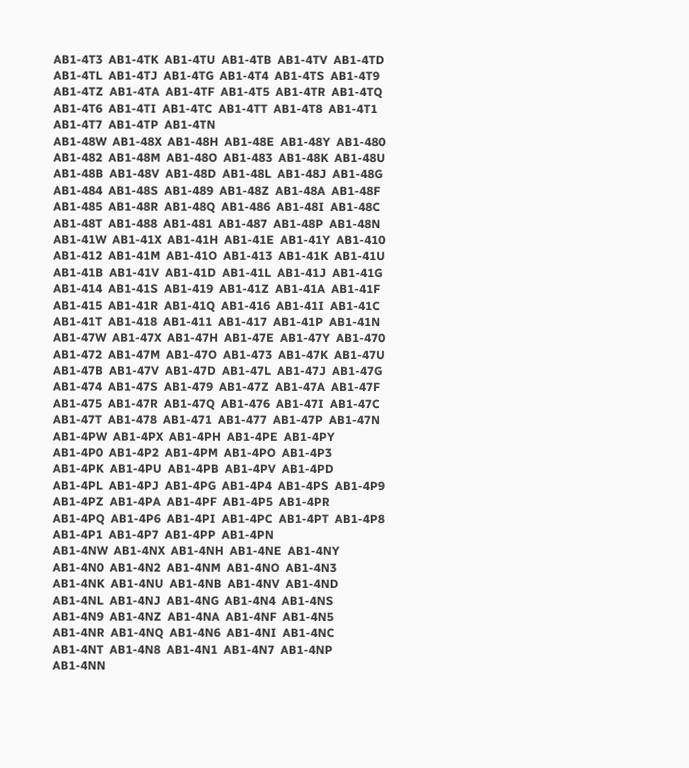AB1-4T3  AB1-4TK  AB1-4TU  AB1-4TB  AB1-4TV  AB1-4TD  AB1-4TL  AB1-4TJ  AB1-4TG  AB1-4T4  AB1-4TS  AB1-4T9  AB1-4TZ  AB1-4TA  AB1-4TF  AB1-4T5  AB1-4TR  AB1-4TQ  AB1-4T6  AB1-4TI  AB1-4TC  AB1-4TT  AB1-4T8  AB1-4T1  AB1-4T7  AB1-4TP  AB1-4TN
AB1-48W  AB1-48X  AB1-48H  AB1-48E  AB1-48Y  AB1-480  AB1-482  AB1-48M  AB1-48O  AB1-483  AB1-48K  AB1-48U  AB1-48B  AB1-48V  AB1-48D  AB1-48L  AB1-48J  AB1-48G  AB1-484  AB1-48S  AB1-489  AB1-48Z  AB1-48A  AB1-48F  AB1-485  AB1-48R  AB1-48Q  AB1-486  AB1-48I  AB1-48C  AB1-48T  AB1-488  AB1-481  AB1-487  AB1-48P  AB1-48N
AB1-41W  AB1-41X  AB1-41H  AB1-41E  AB1-41Y  AB1-410  AB1-412  AB1-41M  AB1-41O  AB1-413  AB1-41K  AB1-41U  AB1-41B  AB1-41V  AB1-41D  AB1-41L  AB1-41J  AB1-41G  AB1-414  AB1-41S  AB1-419  AB1-41Z  AB1-41A  AB1-41F  AB1-415  AB1-41R  AB1-41Q  AB1-416  AB1-41I  AB1-41C  AB1-41T  AB1-418  AB1-411  AB1-417  AB1-41P  AB1-41N
AB1-47W  AB1-47X  AB1-47H  AB1-47E  AB1-47Y  AB1-470  AB1-472  AB1-47M  AB1-47O  AB1-473  AB1-47K  AB1-47U  AB1-47B  AB1-47V  AB1-47D  AB1-47L  AB1-47J  AB1-47G  AB1-474  AB1-47S  AB1-479  AB1-47Z  AB1-47A  AB1-47F  AB1-475  AB1-47R  AB1-47Q  AB1-476  AB1-47I  AB1-47C  AB1-47T  AB1-478  AB1-471  AB1-477  AB1-47P  AB1-47N
AB1-4PW  AB1-4PX  AB1-4PH  AB1-4PE  AB1-4PY  AB1-4P0  AB1-4P2  AB1-4PM  AB1-4PO  AB1-4P3  AB1-4PK  AB1-4PU  AB1-4PB  AB1-4PV  AB1-4PD  AB1-4PL  AB1-4PJ  AB1-4PG  AB1-4P4  AB1-4PS  AB1-4P9  AB1-4PZ  AB1-4PA  AB1-4PF  AB1-4P5  AB1-4PR  AB1-4PQ  AB1-4P6  AB1-4PI  AB1-4PC  AB1-4PT  AB1-4P8  AB1-4P1  AB1-4P7  AB1-4PP  AB1-4PN
AB1-4NW  AB1-4NX  AB1-4NH  AB1-4NE  AB1-4NY  AB1-4N0  AB1-4N2  AB1-4NM  AB1-4NO  AB1-4N3  AB1-4NK  AB1-4NU  AB1-4NB  AB1-4NV  AB1-4ND  AB1-4NL  AB1-4NJ  AB1-4NG  AB1-4N4  AB1-4NS  AB1-4N9  AB1-4NZ  AB1-4NA  AB1-4NF  AB1-4N5  AB1-4NR  AB1-4NQ  AB1-4N6  AB1-4NI  AB1-4NC  AB1-4NT  AB1-4N8  AB1-4N1  AB1-4N7  AB1-4NP  AB1-4NN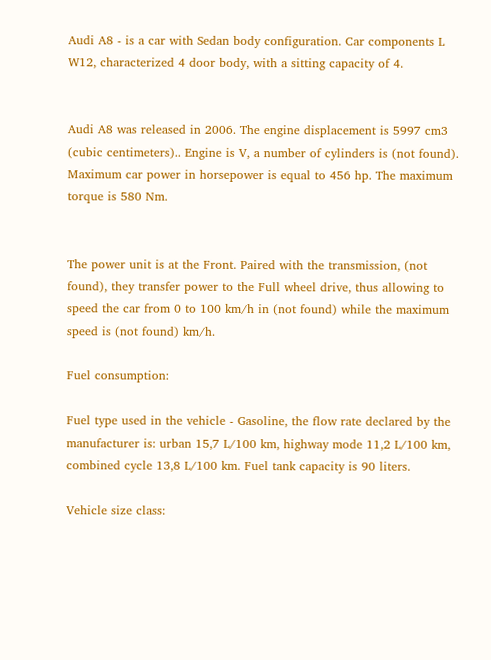Audi A8 - is a car with Sedan body configuration. Car components L W12, characterized 4 door body, with a sitting capacity of 4.


Audi A8 was released in 2006. The engine displacement is 5997 cm3 (cubic centimeters).. Engine is V, a number of cylinders is (not found). Maximum car power in horsepower is equal to 456 hp. The maximum torque is 580 Nm.


The power unit is at the Front. Paired with the transmission, (not found), they transfer power to the Full wheel drive, thus allowing to speed the car from 0 to 100 km/h in (not found) while the maximum speed is (not found) km/h.

Fuel consumption:

Fuel type used in the vehicle - Gasoline, the flow rate declared by the manufacturer is: urban 15,7 L/100 km, highway mode 11,2 L/100 km, combined cycle 13,8 L/100 km. Fuel tank capacity is 90 liters.

Vehicle size class: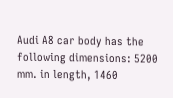Audi A8 car body has the following dimensions: 5200 mm. in length, 1460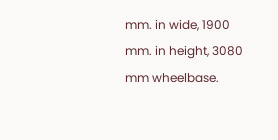mm. in wide, 1900 mm. in height, 3080 mm wheelbase.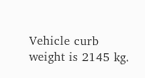Vehicle curb weight is 2145 kg.